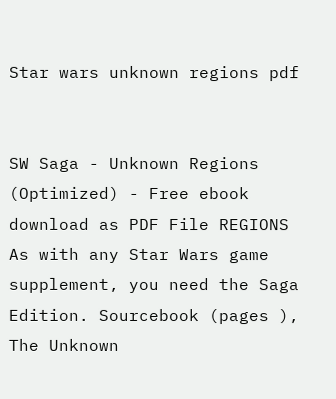Star wars unknown regions pdf


SW Saga - Unknown Regions (Optimized) - Free ebook download as PDF File REGIONS As with any Star Wars game supplement, you need the Saga Edition. Sourcebook (pages ), The Unknown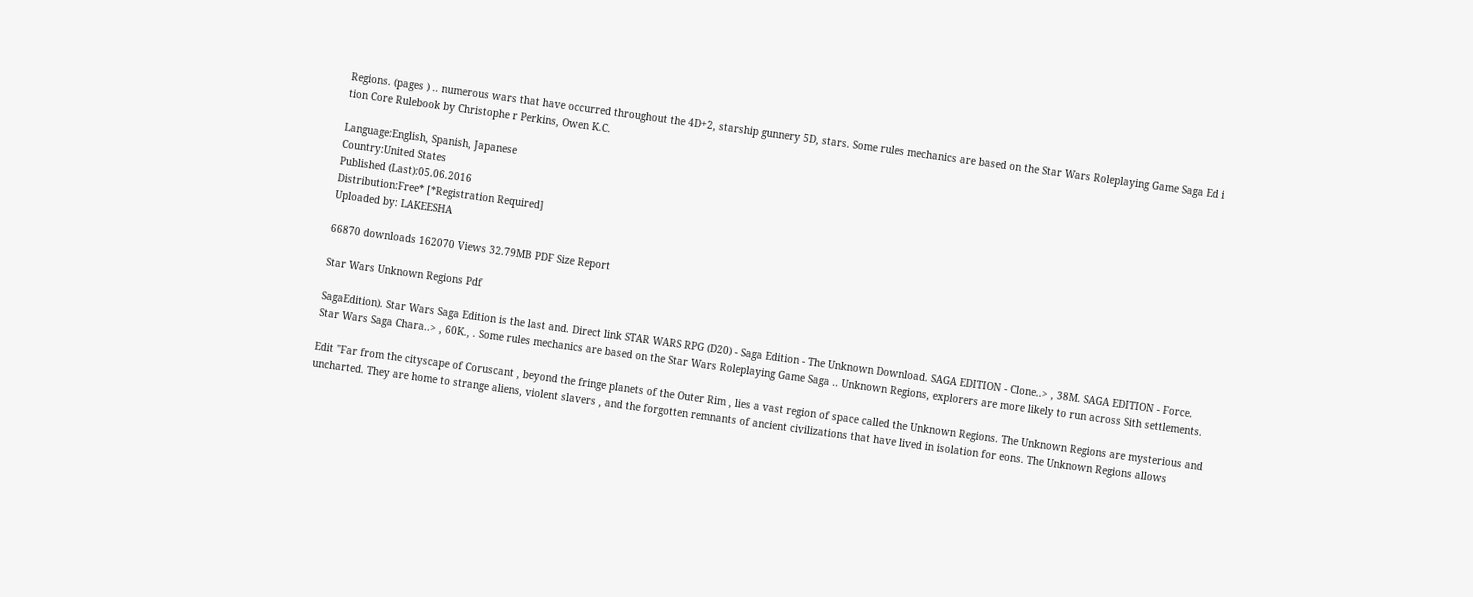Regions. (pages ) .. numerous wars that have occurred throughout the 4D+2, starship gunnery 5D, stars. Some rules mechanics are based on the Star Wars Roleplaying Game Saga Ed i tion Core Rulebook by Christophe r Perkins, Owen K.C.

Language:English, Spanish, Japanese
Country:United States
Published (Last):05.06.2016
Distribution:Free* [*Registration Required]
Uploaded by: LAKEESHA

66870 downloads 162070 Views 32.79MB PDF Size Report

Star Wars Unknown Regions Pdf

SagaEdition). Star Wars Saga Edition is the last and. Direct link STAR WARS RPG (D20) - Saga Edition - The Unknown Download. SAGA EDITION - Clone..> , 38M. SAGA EDITION - Force. Star Wars Saga Chara..> , 60K., . Some rules mechanics are based on the Star Wars Roleplaying Game Saga .. Unknown Regions, explorers are more likely to run across Sith settlements.

Edit "Far from the cityscape of Coruscant , beyond the fringe planets of the Outer Rim , lies a vast region of space called the Unknown Regions. The Unknown Regions are mysterious and uncharted. They are home to strange aliens, violent slavers , and the forgotten remnants of ancient civilizations that have lived in isolation for eons. The Unknown Regions allows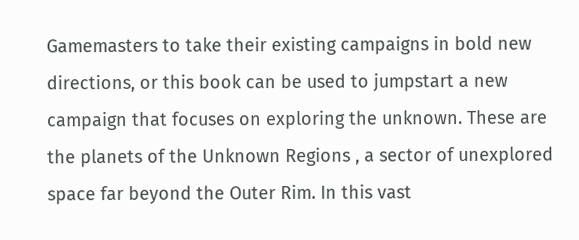Gamemasters to take their existing campaigns in bold new directions, or this book can be used to jumpstart a new campaign that focuses on exploring the unknown. These are the planets of the Unknown Regions , a sector of unexplored space far beyond the Outer Rim. In this vast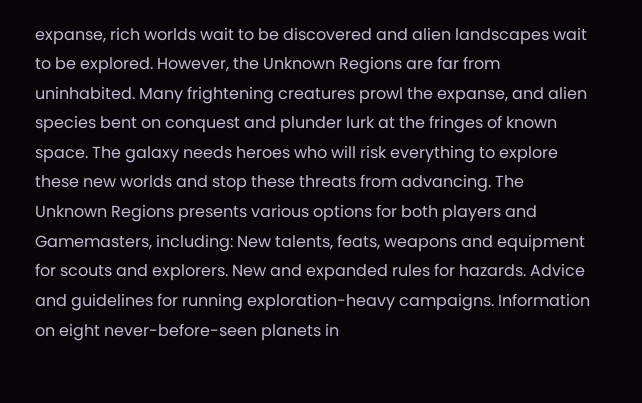expanse, rich worlds wait to be discovered and alien landscapes wait to be explored. However, the Unknown Regions are far from uninhabited. Many frightening creatures prowl the expanse, and alien species bent on conquest and plunder lurk at the fringes of known space. The galaxy needs heroes who will risk everything to explore these new worlds and stop these threats from advancing. The Unknown Regions presents various options for both players and Gamemasters, including: New talents, feats, weapons and equipment for scouts and explorers. New and expanded rules for hazards. Advice and guidelines for running exploration-heavy campaigns. Information on eight never-before-seen planets in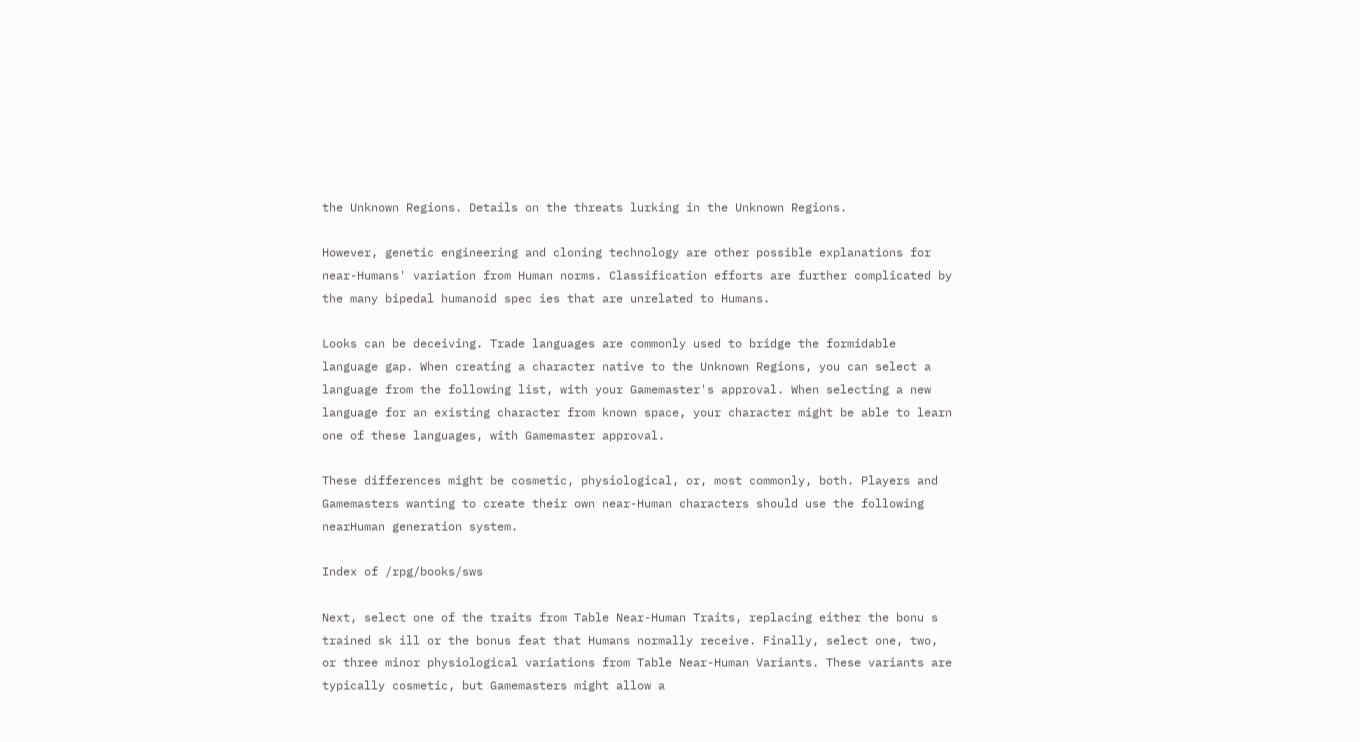the Unknown Regions. Details on the threats lurking in the Unknown Regions.

However, genetic engineering and cloning technology are other possible explanations for near-Humans' variation from Human norms. Classification efforts are further complicated by the many bipedal humanoid spec ies that are unrelated to Humans.

Looks can be deceiving. Trade languages are commonly used to bridge the formidable language gap. When creating a character native to the Unknown Regions, you can select a language from the following list, with your Gamemaster's approval. When selecting a new language for an existing character from known space, your character might be able to learn one of these languages, with Gamemaster approval.

These differences might be cosmetic, physiological, or, most commonly, both. Players and Gamemasters wanting to create their own near-Human characters should use the following nearHuman generation system.

Index of /rpg/books/sws

Next, select one of the traits from Table Near-Human Traits, replacing either the bonu s trained sk ill or the bonus feat that Humans normally receive. Finally, select one, two, or three minor physiological variations from Table Near-Human Variants. These variants are typically cosmetic, but Gamemasters might allow a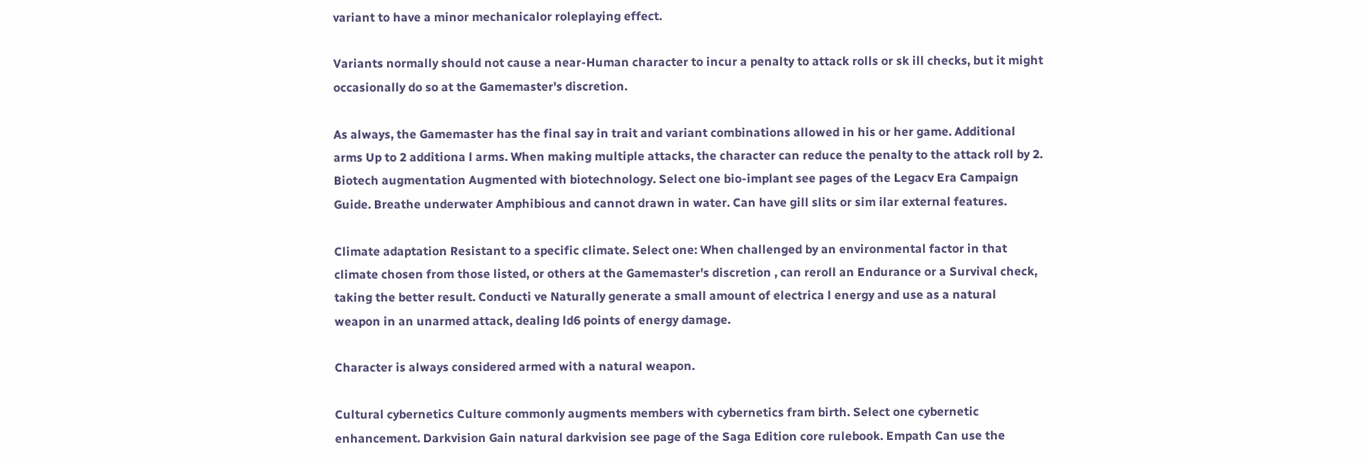variant to have a minor mechanicalor roleplaying effect.

Variants normally should not cause a near-Human character to incur a penalty to attack rolls or sk ill checks, but it might occasionally do so at the Gamemaster's discretion.

As always, the Gamemaster has the final say in trait and variant combinations allowed in his or her game. Additional arms Up to 2 additiona l arms. When making multiple attacks, the character can reduce the penalty to the attack roll by 2. Biotech augmentation Augmented with biotechnology. Select one bio-implant see pages of the Legacv Era Campaign Guide. Breathe underwater Amphibious and cannot drawn in water. Can have gill slits or sim ilar external features.

Climate adaptation Resistant to a specific climate. Select one: When challenged by an environmental factor in that climate chosen from those listed, or others at the Gamemaster's discretion , can reroll an Endurance or a Survival check, taking the better result. Conducti ve Naturally generate a small amount of electrica l energy and use as a natural weapon in an unarmed attack, dealing ld6 points of energy damage.

Character is always considered armed with a natural weapon.

Cultural cybernetics Culture commonly augments members with cybernetics fram birth. Select one cybernetic enhancement. Darkvision Gain natural darkvision see page of the Saga Edition core rulebook. Empath Can use the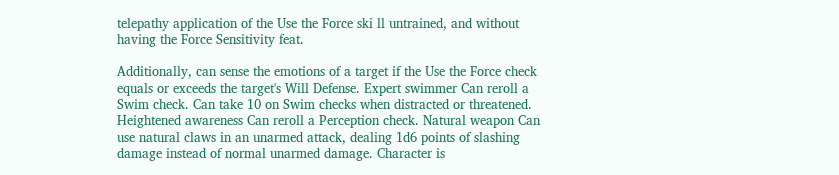telepathy application of the Use the Force ski ll untrained, and without having the Force Sensitivity feat.

Additionally, can sense the emotions of a target if the Use the Force check equals or exceeds the target's Will Defense. Expert swimmer Can reroll a Swim check. Can take 10 on Swim checks when distracted or threatened. Heightened awareness Can reroll a Perception check. Natural weapon Can use natural claws in an unarmed attack, dealing 1d6 points of slashing damage instead of normal unarmed damage. Character is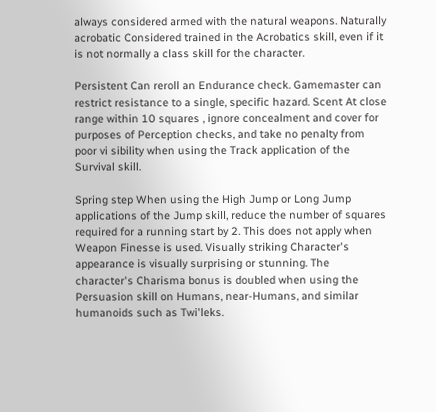always considered armed with the natural weapons. Naturally acrobatic Considered trained in the Acrobatics skill, even if it is not normally a class skill for the character.

Persistent Can reroll an Endurance check. Gamemaster can restrict resistance to a single, specific hazard. Scent At close range within 10 squares , ignore concealment and cover for purposes of Perception checks, and take no penalty from poor vi sibility when using the Track application of the Survival skill.

Spring step When using the High Jump or Long Jump applications of the Jump skill, reduce the number of squares required for a running start by 2. This does not apply when Weapon Finesse is used. Visually striking Character's appearance is visually surprising or stunning. The character's Charisma bonus is doubled when using the Persuasion skill on Humans, near-Humans, and similar humanoids such as Twi'leks.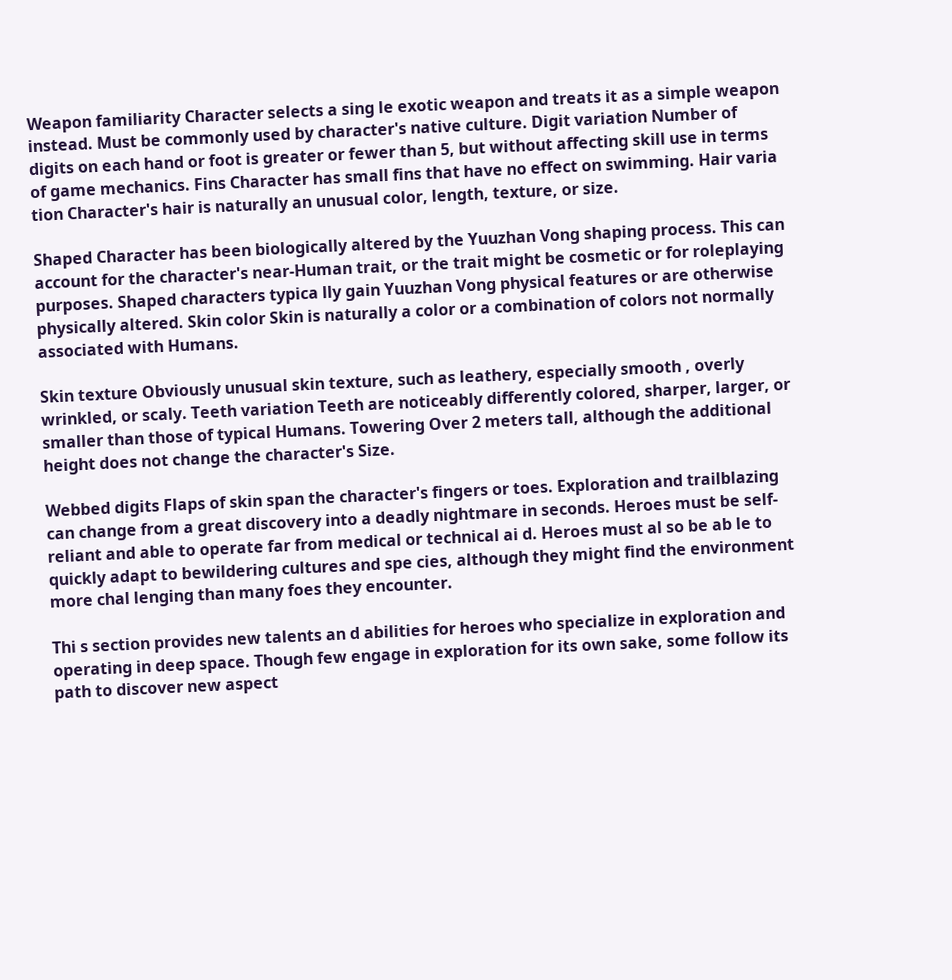Weapon familiarity Character selects a sing le exotic weapon and treats it as a simple weapon instead. Must be commonly used by character's native culture. Digit variation Number of digits on each hand or foot is greater or fewer than 5, but without affecting skill use in terms of game mechanics. Fins Character has small fins that have no effect on swimming. Hair varia tion Character's hair is naturally an unusual color, length, texture, or size.

Shaped Character has been biologically altered by the Yuuzhan Vong shaping process. This can account for the character's near-Human trait, or the trait might be cosmetic or for roleplaying purposes. Shaped characters typica lly gain Yuuzhan Vong physical features or are otherwise physically altered. Skin color Skin is naturally a color or a combination of colors not normally associated with Humans.

Skin texture Obviously unusual skin texture, such as leathery, especially smooth , overly wrinkled, or scaly. Teeth variation Teeth are noticeably differently colored, sharper, larger, or smaller than those of typical Humans. Towering Over 2 meters tall, although the additional height does not change the character's Size.

Webbed digits Flaps of skin span the character's fingers or toes. Exploration and trailblazing can change from a great discovery into a deadly nightmare in seconds. Heroes must be self-reliant and able to operate far from medical or technical ai d. Heroes must al so be ab le to quickly adapt to bewildering cultures and spe cies, although they might find the environment more chal lenging than many foes they encounter.

Thi s section provides new talents an d abilities for heroes who specialize in exploration and operating in deep space. Though few engage in exploration for its own sake, some follow its path to discover new aspect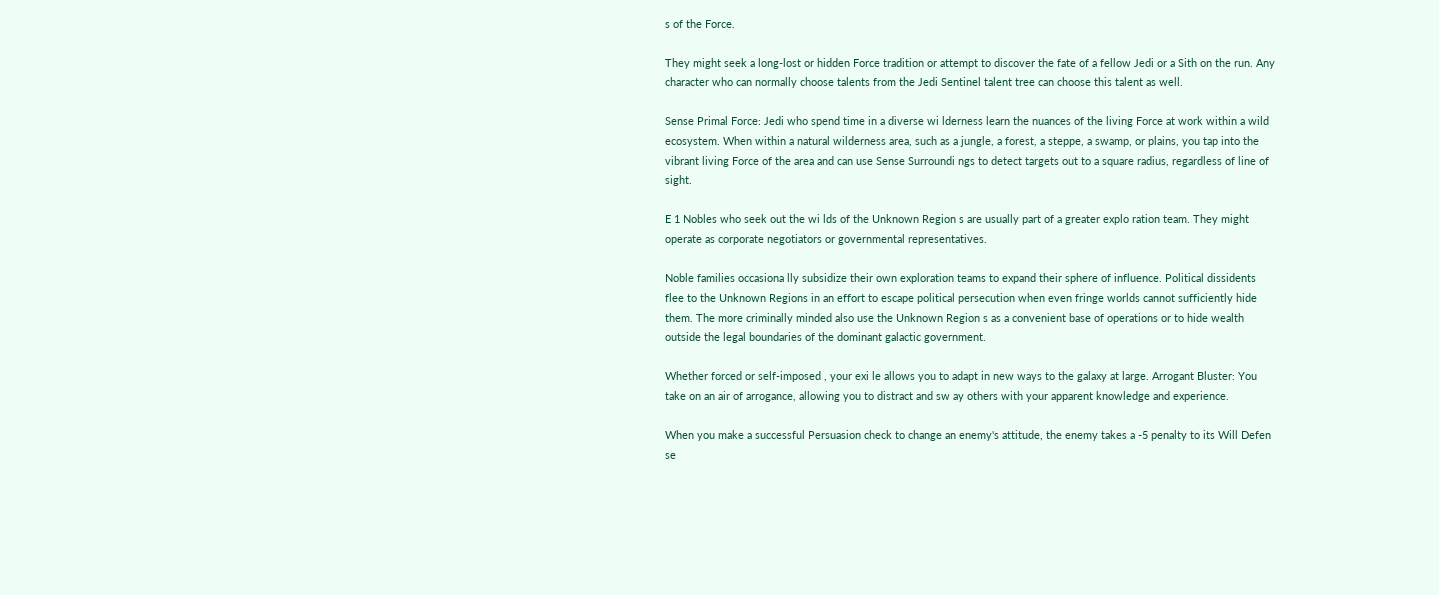s of the Force.

They might seek a long-lost or hidden Force tradition or attempt to discover the fate of a fellow Jedi or a Sith on the run. Any character who can normally choose talents from the Jedi Sentinel talent tree can choose this talent as well.

Sense Primal Force: Jedi who spend time in a diverse wi lderness learn the nuances of the living Force at work within a wild ecosystem. When within a natural wilderness area, such as a jungle, a forest, a steppe, a swamp, or plains, you tap into the vibrant living Force of the area and can use Sense Surroundi ngs to detect targets out to a square radius, regardless of line of sight.

E 1 Nobles who seek out the wi lds of the Unknown Region s are usually part of a greater explo ration team. They might operate as corporate negotiators or governmental representatives.

Noble families occasiona lly subsidize their own exploration teams to expand their sphere of influence. Political dissidents flee to the Unknown Regions in an effort to escape political persecution when even fringe worlds cannot sufficiently hide them. The more criminally minded also use the Unknown Region s as a convenient base of operations or to hide wealth outside the legal boundaries of the dominant galactic government.

Whether forced or self-imposed , your exi le allows you to adapt in new ways to the galaxy at large. Arrogant Bluster: You take on an air of arrogance, allowing you to distract and sw ay others with your apparent knowledge and experience.

When you make a successful Persuasion check to change an enemy's attitude, the enemy takes a -5 penalty to its Will Defen se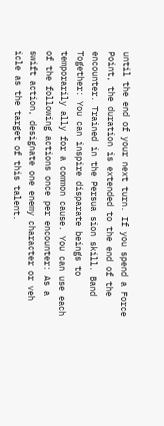until the end of your next turn. If you spend a Force Point, the duration is extended to the end of the encounter. Trained in the Persua sion skill. Band Together: You can inspire disparate beings to temporarily ally for a common cause. You can use each of the following actions once per encounter: As a swift action, designate one enemy character or veh icle as the target of this talent.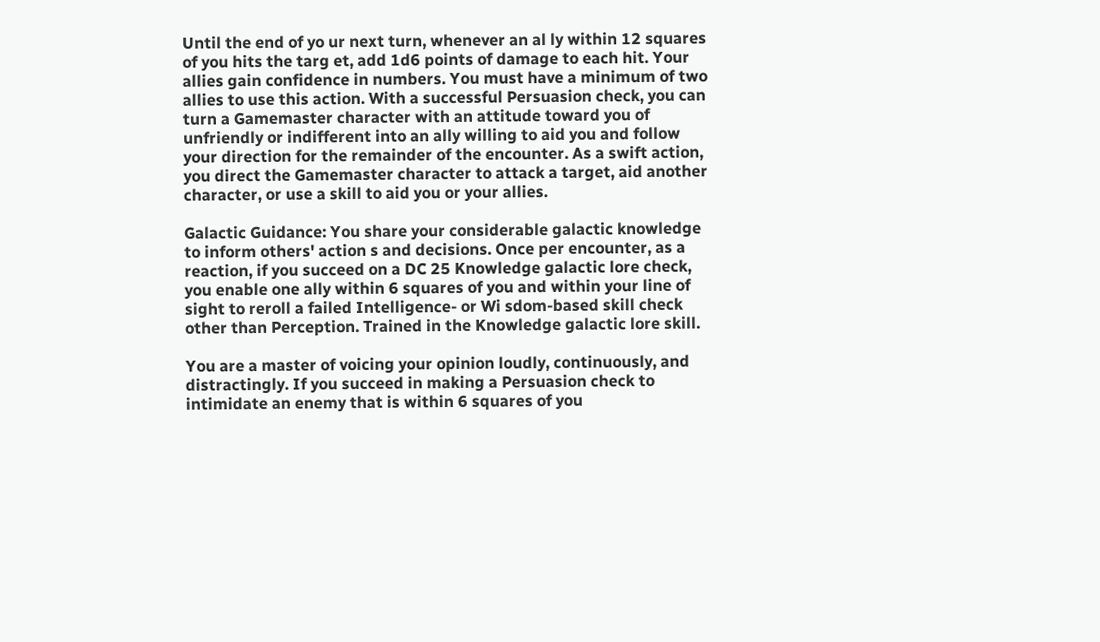Until the end of yo ur next turn, whenever an al ly within 12 squares of you hits the targ et, add 1d6 points of damage to each hit. Your allies gain confidence in numbers. You must have a minimum of two allies to use this action. With a successful Persuasion check, you can turn a Gamemaster character with an attitude toward you of unfriendly or indifferent into an ally willing to aid you and follow your direction for the remainder of the encounter. As a swift action, you direct the Gamemaster character to attack a target, aid another character, or use a skill to aid you or your allies.

Galactic Guidance: You share your considerable galactic knowledge to inform others' action s and decisions. Once per encounter, as a reaction, if you succeed on a DC 25 Knowledge galactic lore check, you enable one ally within 6 squares of you and within your line of sight to reroll a failed Intelligence- or Wi sdom-based skill check other than Perception. Trained in the Knowledge galactic lore skill.

You are a master of voicing your opinion loudly, continuously, and distractingly. If you succeed in making a Persuasion check to intimidate an enemy that is within 6 squares of you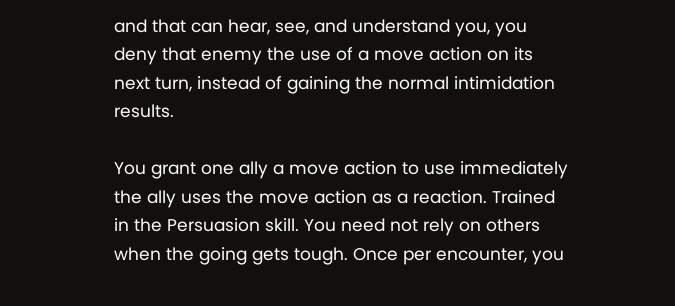and that can hear, see, and understand you, you deny that enemy the use of a move action on its next turn, instead of gaining the normal intimidation results.

You grant one ally a move action to use immediately the ally uses the move action as a reaction. Trained in the Persuasion skill. You need not rely on others when the going gets tough. Once per encounter, you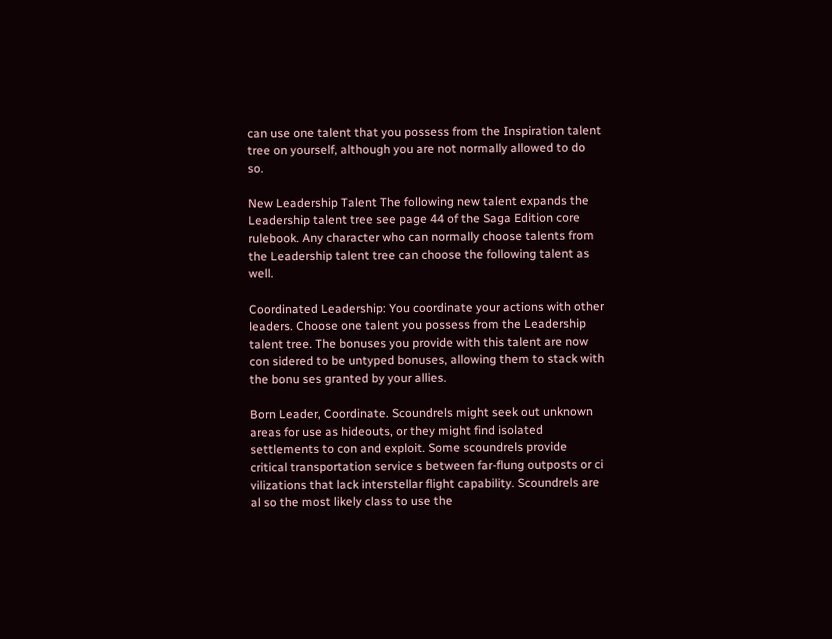can use one talent that you possess from the Inspiration talent tree on yourself, although you are not normally allowed to do so.

New Leadership Talent The following new talent expands the Leadership talent tree see page 44 of the Saga Edition core rulebook. Any character who can normally choose talents from the Leadership talent tree can choose the following talent as well.

Coordinated Leadership: You coordinate your actions with other leaders. Choose one talent you possess from the Leadership talent tree. The bonuses you provide with this talent are now con sidered to be untyped bonuses, allowing them to stack with the bonu ses granted by your allies.

Born Leader, Coordinate. Scoundrels might seek out unknown areas for use as hideouts, or they might find isolated settlements to con and exploit. Some scoundrels provide critical transportation service s between far-flung outposts or ci vilizations that lack interstellar flight capability. Scoundrels are al so the most likely class to use the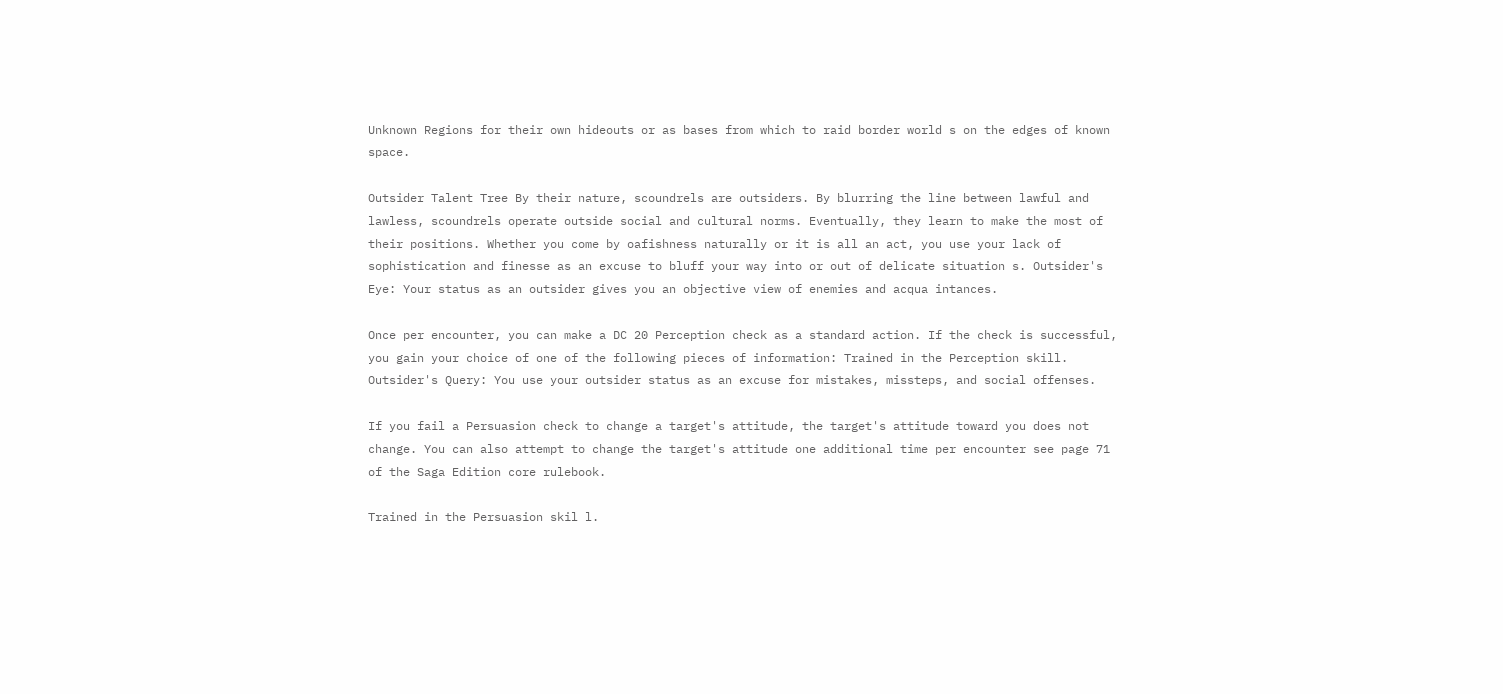Unknown Regions for their own hideouts or as bases from which to raid border world s on the edges of known space.

Outsider Talent Tree By their nature, scoundrels are outsiders. By blurring the line between lawful and lawless, scoundrels operate outside social and cultural norms. Eventually, they learn to make the most of their positions. Whether you come by oafishness naturally or it is all an act, you use your lack of sophistication and finesse as an excuse to bluff your way into or out of delicate situation s. Outsider's Eye: Your status as an outsider gives you an objective view of enemies and acqua intances.

Once per encounter, you can make a DC 20 Perception check as a standard action. If the check is successful, you gain your choice of one of the following pieces of information: Trained in the Perception skill. Outsider's Query: You use your outsider status as an excuse for mistakes, missteps, and social offenses.

If you fail a Persuasion check to change a target's attitude, the target's attitude toward you does not change. You can also attempt to change the target's attitude one additional time per encounter see page 71 of the Saga Edition core rulebook.

Trained in the Persuasion skil l.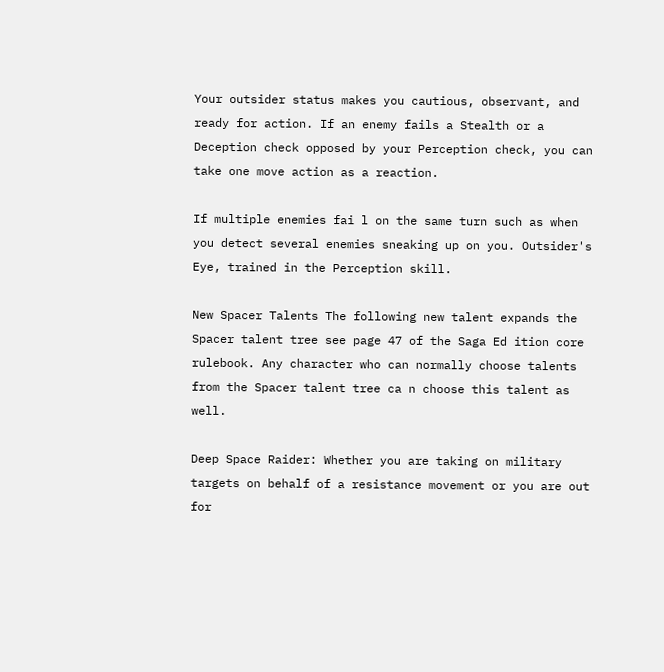Your outsider status makes you cautious, observant, and ready for action. If an enemy fails a Stealth or a Deception check opposed by your Perception check, you can take one move action as a reaction.

If multiple enemies fai l on the same turn such as when you detect several enemies sneaking up on you. Outsider's Eye, trained in the Perception skill.

New Spacer Talents The following new talent expands the Spacer talent tree see page 47 of the Saga Ed ition core rulebook. Any character who can normally choose talents from the Spacer talent tree ca n choose this talent as well.

Deep Space Raider: Whether you are taking on military targets on behalf of a resistance movement or you are out for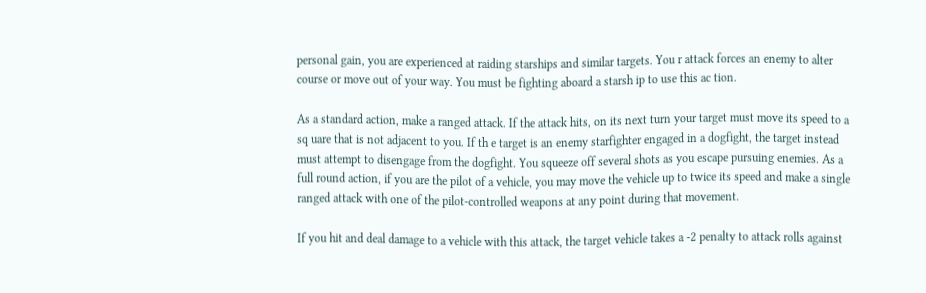personal gain, you are experienced at raiding starships and similar targets. You r attack forces an enemy to alter course or move out of your way. You must be fighting aboard a starsh ip to use this ac tion.

As a standard action, make a ranged attack. If the attack hits, on its next turn your target must move its speed to a sq uare that is not adjacent to you. If th e target is an enemy starfighter engaged in a dogfight, the target instead must attempt to disengage from the dogfight. You squeeze off several shots as you escape pursuing enemies. As a full round action, if you are the pilot of a vehicle, you may move the vehicle up to twice its speed and make a single ranged attack with one of the pilot-controlled weapons at any point during that movement.

If you hit and deal damage to a vehicle with this attack, the target vehicle takes a -2 penalty to attack rolls against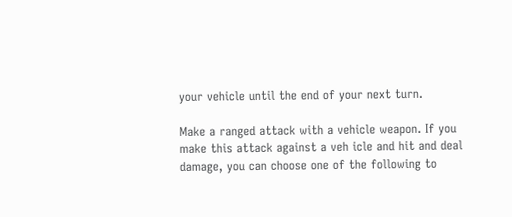your vehicle until the end of your next turn.

Make a ranged attack with a vehicle weapon. If you make this attack against a veh icle and hit and deal damage, you can choose one of the following to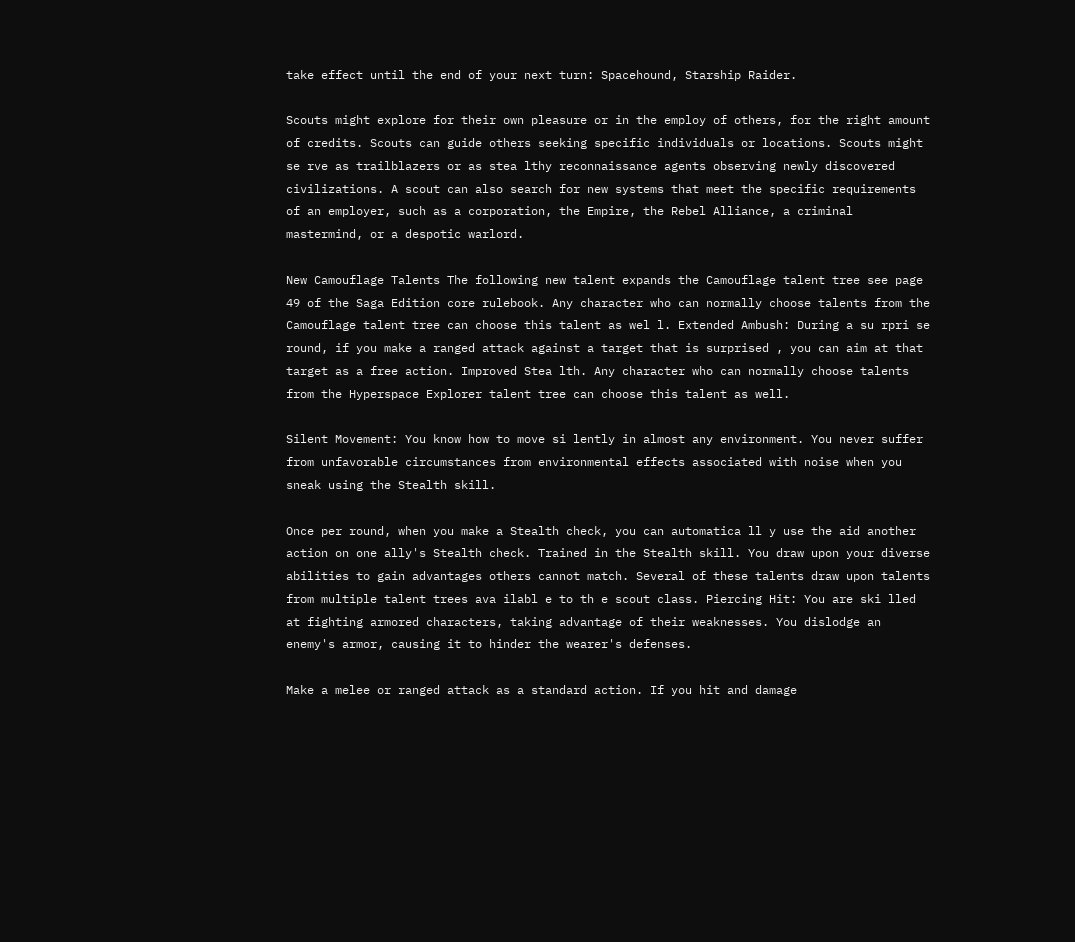take effect until the end of your next turn: Spacehound, Starship Raider.

Scouts might explore for their own pleasure or in the employ of others, for the right amount of credits. Scouts can guide others seeking specific individuals or locations. Scouts might se rve as trailblazers or as stea lthy reconnaissance agents observing newly discovered civilizations. A scout can also search for new systems that meet the specific requirements of an employer, such as a corporation, the Empire, the Rebel Alliance, a criminal mastermind, or a despotic warlord.

New Camouflage Talents The following new talent expands the Camouflage talent tree see page 49 of the Saga Edition core rulebook. Any character who can normally choose talents from the Camouflage talent tree can choose this talent as wel l. Extended Ambush: During a su rpri se round, if you make a ranged attack against a target that is surprised , you can aim at that target as a free action. Improved Stea lth. Any character who can normally choose talents from the Hyperspace Explorer talent tree can choose this talent as well.

Silent Movement: You know how to move si lently in almost any environment. You never suffer from unfavorable circumstances from environmental effects associated with noise when you sneak using the Stealth skill.

Once per round, when you make a Stealth check, you can automatica ll y use the aid another action on one ally's Stealth check. Trained in the Stealth skill. You draw upon your diverse abilities to gain advantages others cannot match. Several of these talents draw upon talents from multiple talent trees ava ilabl e to th e scout class. Piercing Hit: You are ski lled at fighting armored characters, taking advantage of their weaknesses. You dislodge an enemy's armor, causing it to hinder the wearer's defenses.

Make a melee or ranged attack as a standard action. If you hit and damage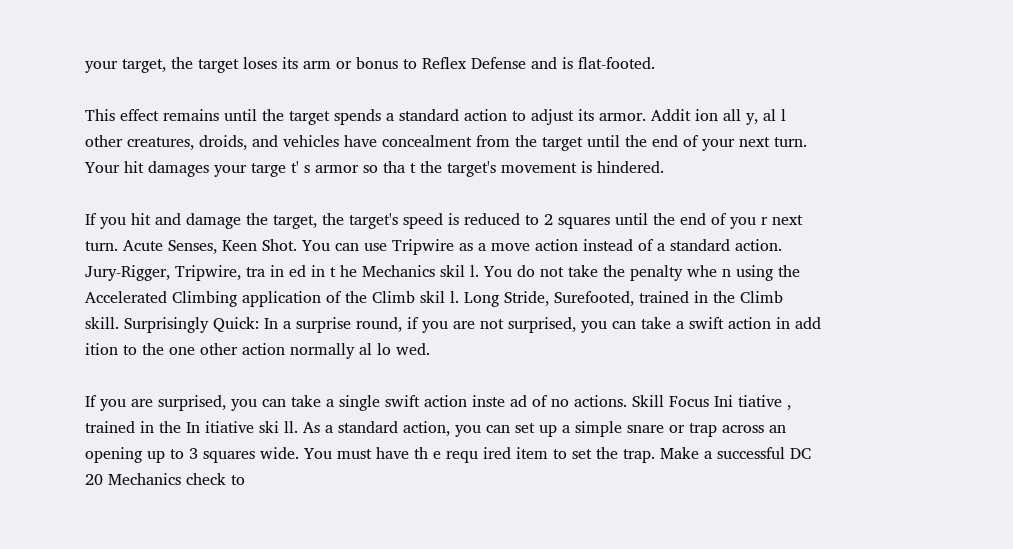your target, the target loses its arm or bonus to Reflex Defense and is flat-footed.

This effect remains until the target spends a standard action to adjust its armor. Addit ion all y, al l other creatures, droids, and vehicles have concealment from the target until the end of your next turn. Your hit damages your targe t' s armor so tha t the target's movement is hindered.

If you hit and damage the target, the target's speed is reduced to 2 squares until the end of you r next turn. Acute Senses, Keen Shot. You can use Tripwire as a move action instead of a standard action. Jury-Rigger, Tripwire, tra in ed in t he Mechanics skil l. You do not take the penalty whe n using the Accelerated Climbing application of the Climb skil l. Long Stride, Surefooted, trained in the Climb skill. Surprisingly Quick: In a surprise round, if you are not surprised, you can take a swift action in add ition to the one other action normally al lo wed.

If you are surprised, you can take a single swift action inste ad of no actions. Skill Focus Ini tiative , trained in the In itiative ski ll. As a standard action, you can set up a simple snare or trap across an opening up to 3 squares wide. You must have th e requ ired item to set the trap. Make a successful DC 20 Mechanics check to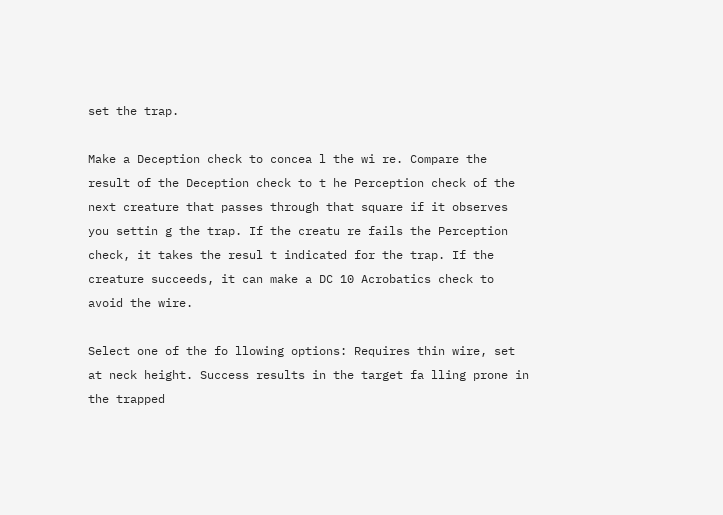set the trap.

Make a Deception check to concea l the wi re. Compare the result of the Deception check to t he Perception check of the next creature that passes through that square if it observes you settin g the trap. If the creatu re fails the Perception check, it takes the resul t indicated for the trap. If the creature succeeds, it can make a DC 10 Acrobatics check to avoid the wire.

Select one of the fo llowing options: Requires thin wire, set at neck height. Success results in the target fa lling prone in the trapped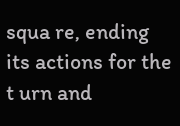squa re, ending its actions for the t urn and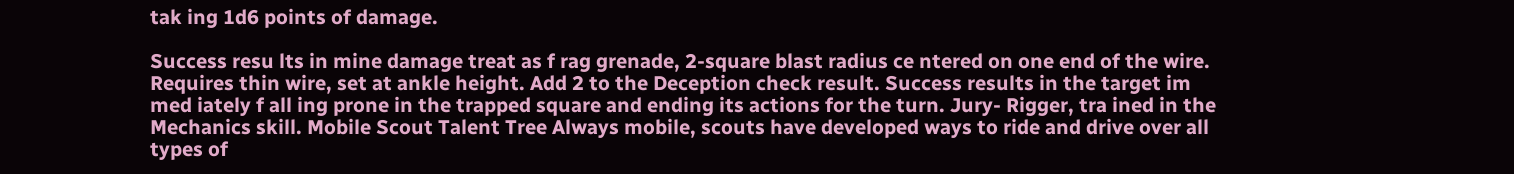tak ing 1d6 points of damage.

Success resu lts in mine damage treat as f rag grenade, 2-square blast radius ce ntered on one end of the wire. Requires thin wire, set at ankle height. Add 2 to the Deception check result. Success results in the target im med iately f all ing prone in the trapped square and ending its actions for the turn. Jury- Rigger, tra ined in the Mechanics skill. Mobile Scout Talent Tree Always mobile, scouts have developed ways to ride and drive over all types of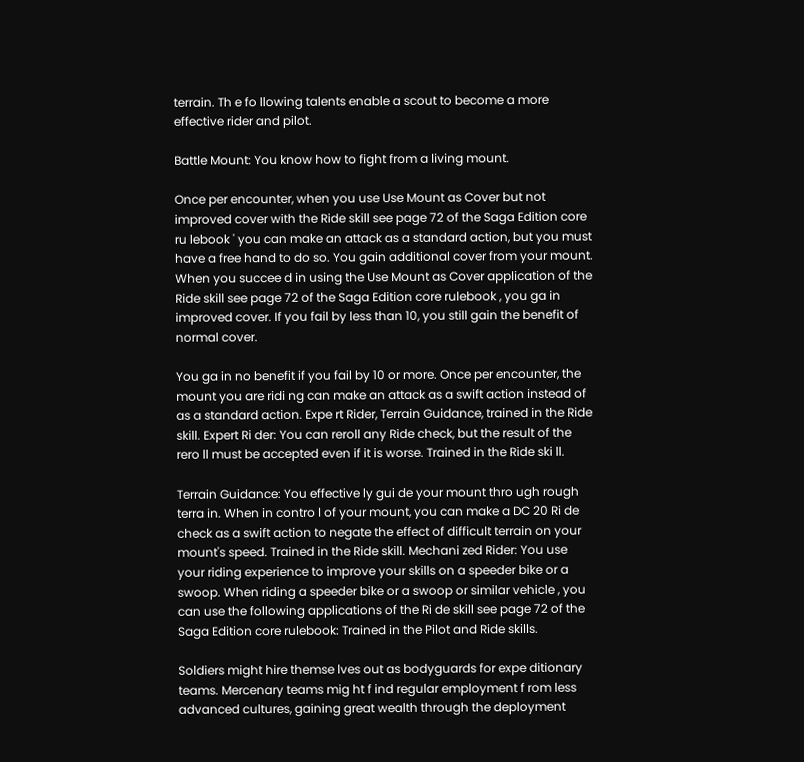terrain. Th e fo llowing talents enable a scout to become a more effective rider and pilot.

Battle Mount: You know how to fight from a living mount.

Once per encounter, when you use Use Mount as Cover but not improved cover with the Ride skill see page 72 of the Saga Edition core ru lebook ' you can make an attack as a standard action, but you must have a free hand to do so. You gain additional cover from your mount. When you succee d in using the Use Mount as Cover application of the Ride skill see page 72 of the Saga Edition core rulebook , you ga in improved cover. If you fail by less than 10, you still gain the benefit of normal cover.

You ga in no benefit if you fail by 10 or more. Once per encounter, the mount you are ridi ng can make an attack as a swift action instead of as a standard action. Expe rt Rider, Terrain Guidance, trained in the Ride skill. Expert Ri der: You can reroll any Ride check, but the result of the rero ll must be accepted even if it is worse. Trained in the Ride ski ll.

Terrain Guidance: You effective ly gui de your mount thro ugh rough terra in. When in contro l of your mount, you can make a DC 20 Ri de check as a swift action to negate the effect of difficult terrain on your mount's speed. Trained in the Ride skill. Mechani zed Rider: You use your riding experience to improve your skills on a speeder bike or a swoop. When riding a speeder bike or a swoop or similar vehicle , you can use the following applications of the Ri de skill see page 72 of the Saga Edition core rulebook: Trained in the Pilot and Ride skills.

Soldiers might hire themse lves out as bodyguards for expe ditionary teams. Mercenary teams mig ht f ind regular employment f rom less advanced cultures, gaining great wealth through the deployment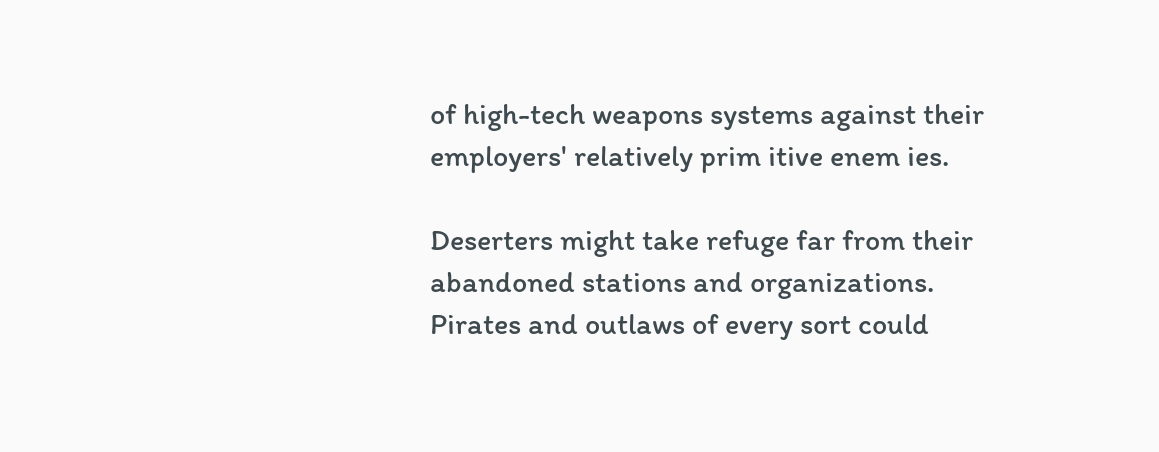of high-tech weapons systems against their employers' relatively prim itive enem ies.

Deserters might take refuge far from their abandoned stations and organizations. Pirates and outlaws of every sort could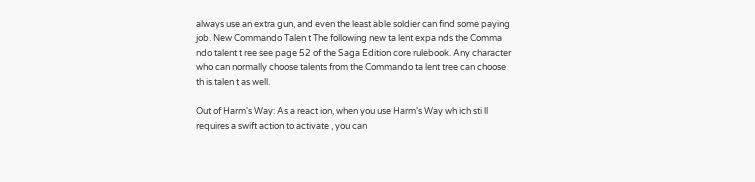always use an extra gun, and even the least able soldier can find some paying job. New Commando Talen t The following new ta lent expa nds the Comma ndo talent t ree see page 52 of the Saga Edition core rulebook. Any character who can normally choose talents from the Commando ta lent tree can choose th is talen t as well.

Out of Harm's Way: As a react ion, when you use Harm's Way wh ich sti ll requires a swift action to activate , you can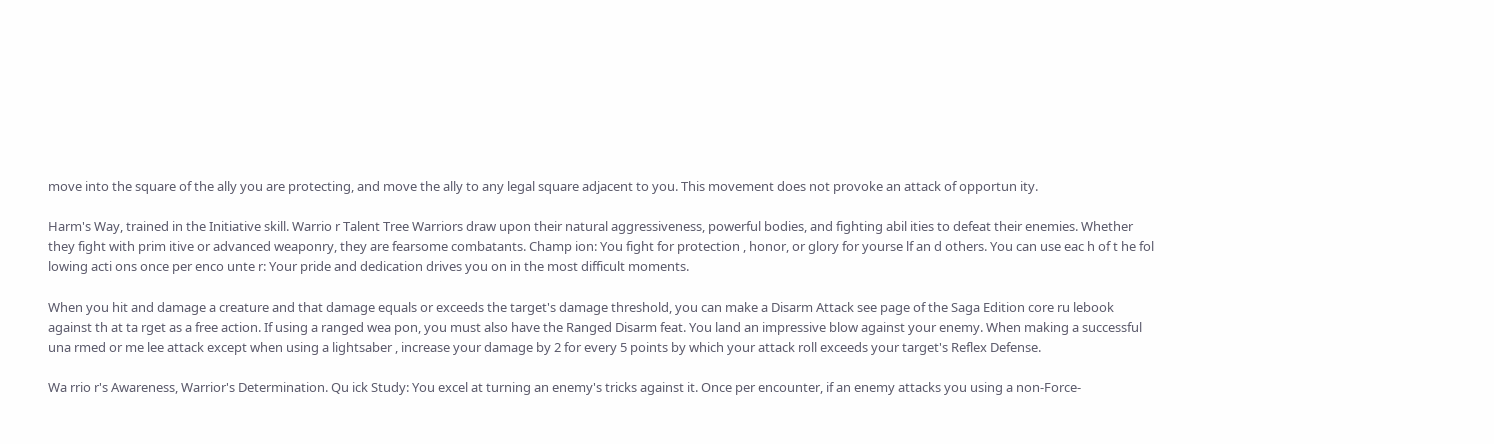move into the square of the ally you are protecting, and move the ally to any legal square adjacent to you. This movement does not provoke an attack of opportun ity.

Harm's Way, trained in the Initiative skill. Warrio r Talent Tree Warriors draw upon their natural aggressiveness, powerful bodies, and fighting abil ities to defeat their enemies. Whether they fight with prim itive or advanced weaponry, they are fearsome combatants. Champ ion: You fight for protection , honor, or glory for yourse lf an d others. You can use eac h of t he fol lowing acti ons once per enco unte r: Your pride and dedication drives you on in the most difficult moments.

When you hit and damage a creature and that damage equals or exceeds the target's damage threshold, you can make a Disarm Attack see page of the Saga Edition core ru lebook against th at ta rget as a free action. If using a ranged wea pon, you must also have the Ranged Disarm feat. You land an impressive blow against your enemy. When making a successful una rmed or me lee attack except when using a lightsaber , increase your damage by 2 for every 5 points by which your attack roll exceeds your target's Reflex Defense.

Wa rrio r's Awareness, Warrior's Determination. Qu ick Study: You excel at turning an enemy's tricks against it. Once per encounter, if an enemy attacks you using a non-Force-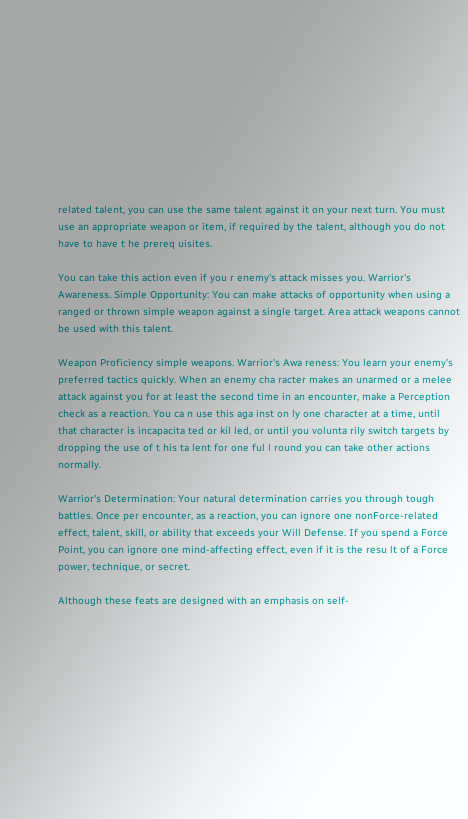related talent, you can use the same talent against it on your next turn. You must use an appropriate weapon or item, if required by the talent, although you do not have to have t he prereq uisites.

You can take this action even if you r enemy's attack misses you. Warrior's Awareness. Simple Opportunity: You can make attacks of opportunity when using a ranged or thrown simple weapon against a single target. Area attack weapons cannot be used with this talent.

Weapon Proficiency simple weapons. Warrior's Awa reness: You learn your enemy's preferred tactics quickly. When an enemy cha racter makes an unarmed or a melee attack against you for at least the second time in an encounter, make a Perception check as a reaction. You ca n use this aga inst on ly one character at a time, until that character is incapacita ted or kil led, or until you volunta rily switch targets by dropping the use of t his ta lent for one ful l round you can take other actions normally.

Warrior's Determination: Your natural determination carries you through tough battles. Once per encounter, as a reaction, you can ignore one nonForce-related effect, talent, skill, or ability that exceeds your Will Defense. If you spend a Force Point, you can ignore one mind-affecting effect, even if it is the resu lt of a Force power, technique, or secret.

Although these feats are designed with an emphasis on self-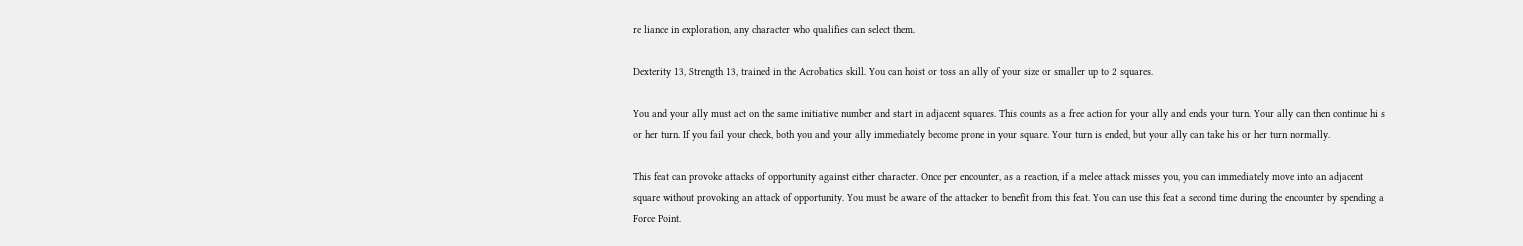re liance in exploration, any character who qualifies can select them.

Dexterity 13, Strength 13, trained in the Acrobatics skill. You can hoist or toss an ally of your size or smaller up to 2 squares.

You and your ally must act on the same initiative number and start in adjacent squares. This counts as a free action for your ally and ends your turn. Your ally can then continue hi s or her turn. If you fail your check, both you and your ally immediately become prone in your square. Your turn is ended, but your ally can take his or her turn normally.

This feat can provoke attacks of opportunity against either character. Once per encounter, as a reaction, if a melee attack misses you, you can immediately move into an adjacent square without provoking an attack of opportunity. You must be aware of the attacker to benefit from this feat. You can use this feat a second time during the encounter by spending a Force Point.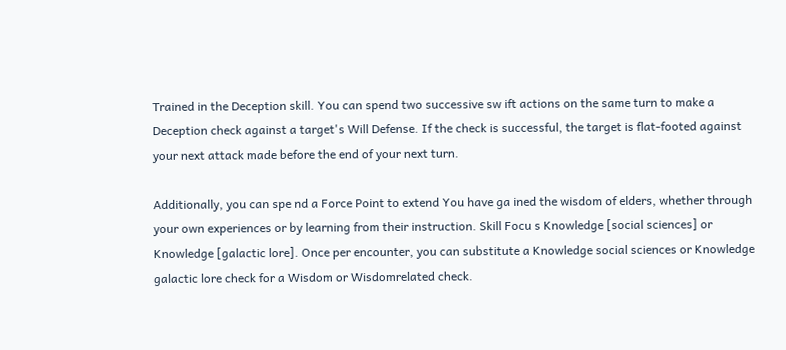Trained in the Deception skill. You can spend two successive sw ift actions on the same turn to make a Deception check against a target's Will Defense. If the check is successful, the target is flat-footed against your next attack made before the end of your next turn.

Additionally, you can spe nd a Force Point to extend You have ga ined the wisdom of elders, whether through your own experiences or by learning from their instruction. Skill Focu s Knowledge [social sciences] or Knowledge [galactic lore]. Once per encounter, you can substitute a Knowledge social sciences or Knowledge galactic lore check for a Wisdom or Wisdomrelated check.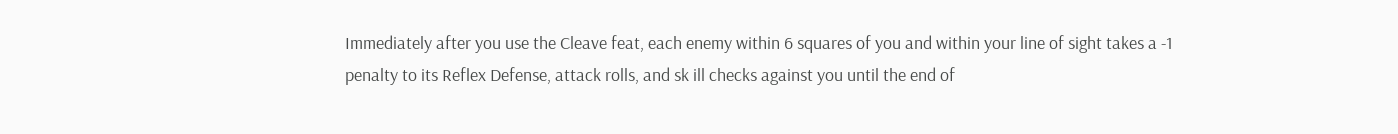Immediately after you use the Cleave feat, each enemy within 6 squares of you and within your line of sight takes a -1 penalty to its Reflex Defense, attack rolls, and sk ill checks against you until the end of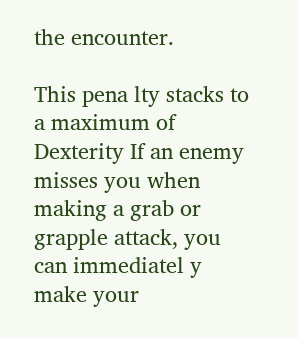the encounter.

This pena lty stacks to a maximum of Dexterity If an enemy misses you when making a grab or grapple attack, you can immediatel y make your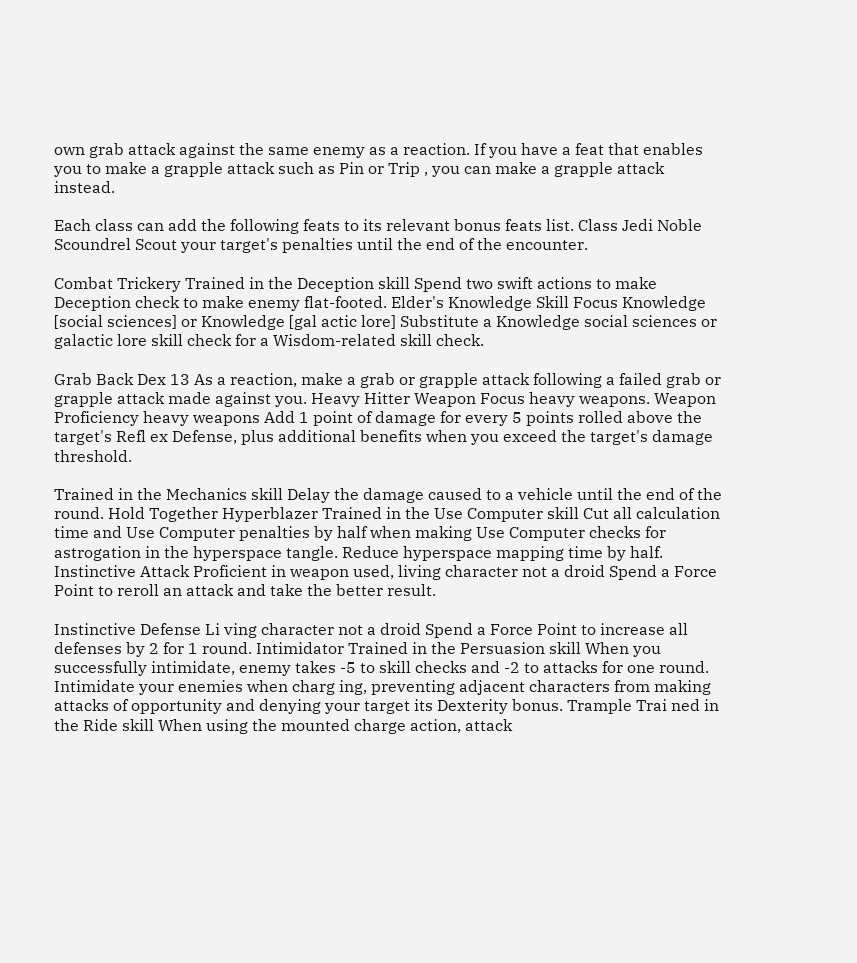own grab attack against the same enemy as a reaction. If you have a feat that enables you to make a grapple attack such as Pin or Trip , you can make a grapple attack instead.

Each class can add the following feats to its relevant bonus feats list. Class Jedi Noble Scoundrel Scout your target's penalties until the end of the encounter.

Combat Trickery Trained in the Deception skill Spend two swift actions to make Deception check to make enemy flat-footed. Elder's Knowledge Skill Focus Knowledge [social sciences] or Knowledge [gal actic lore] Substitute a Knowledge social sciences or galactic lore skill check for a Wisdom-related skill check.

Grab Back Dex 13 As a reaction, make a grab or grapple attack following a failed grab or grapple attack made against you. Heavy Hitter Weapon Focus heavy weapons. Weapon Proficiency heavy weapons Add 1 point of damage for every 5 points rolled above the target's Refl ex Defense, plus additional benefits when you exceed the target's damage threshold.

Trained in the Mechanics skill Delay the damage caused to a vehicle until the end of the round. Hold Together Hyperblazer Trained in the Use Computer skill Cut all calculation time and Use Computer penalties by half when making Use Computer checks for astrogation in the hyperspace tangle. Reduce hyperspace mapping time by half. Instinctive Attack Proficient in weapon used, living character not a droid Spend a Force Point to reroll an attack and take the better result.

Instinctive Defense Li ving character not a droid Spend a Force Point to increase all defenses by 2 for 1 round. Intimidator Trained in the Persuasion skill When you successfully intimidate, enemy takes -5 to skill checks and -2 to attacks for one round. Intimidate your enemies when charg ing, preventing adjacent characters from making attacks of opportunity and denying your target its Dexterity bonus. Trample Trai ned in the Ride skill When using the mounted charge action, attack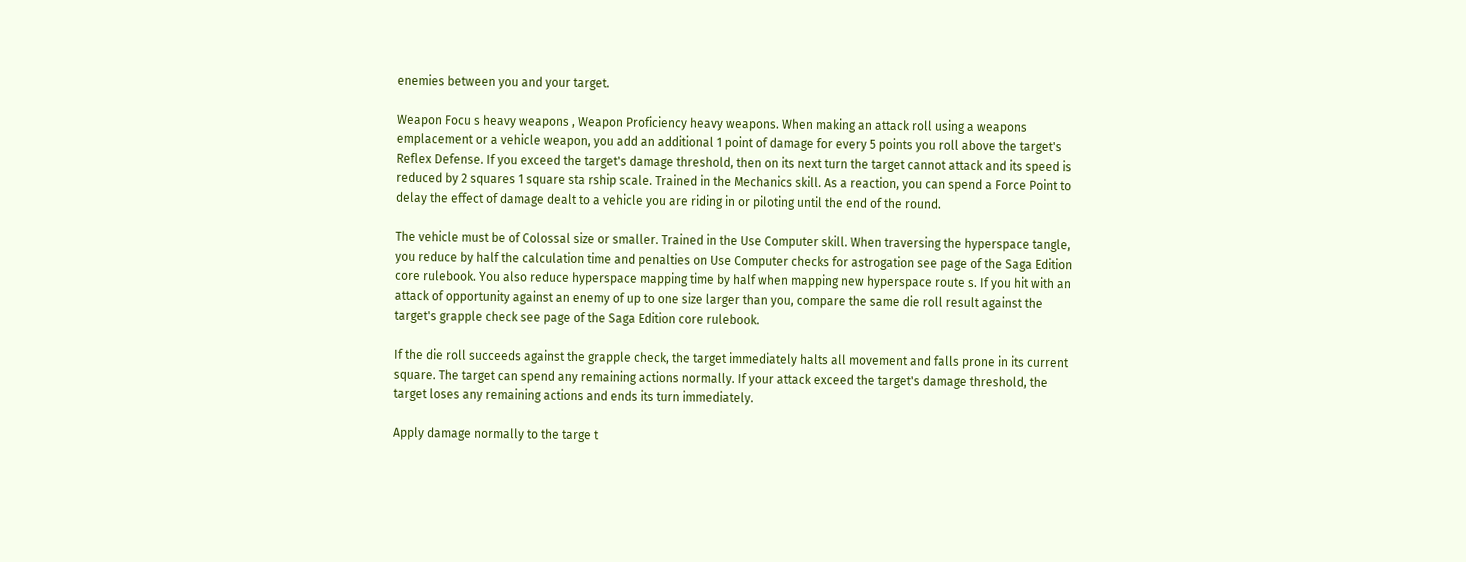enemies between you and your target.

Weapon Focu s heavy weapons , Weapon Proficiency heavy weapons. When making an attack roll using a weapons emplacement or a vehicle weapon, you add an additional 1 point of damage for every 5 points you roll above the target's Reflex Defense. If you exceed the target's damage threshold, then on its next turn the target cannot attack and its speed is reduced by 2 squares 1 square sta rship scale. Trained in the Mechanics skill. As a reaction, you can spend a Force Point to delay the effect of damage dealt to a vehicle you are riding in or piloting until the end of the round.

The vehicle must be of Colossal size or smaller. Trained in the Use Computer skill. When traversing the hyperspace tangle, you reduce by half the calculation time and penalties on Use Computer checks for astrogation see page of the Saga Edition core rulebook. You also reduce hyperspace mapping time by half when mapping new hyperspace route s. If you hit with an attack of opportunity against an enemy of up to one size larger than you, compare the same die roll result against the target's grapple check see page of the Saga Edition core rulebook.

If the die roll succeeds against the grapple check, the target immediately halts all movement and falls prone in its current square. The target can spend any remaining actions normally. If your attack exceed the target's damage threshold, the target loses any remaining actions and ends its turn immediately.

Apply damage normally to the targe t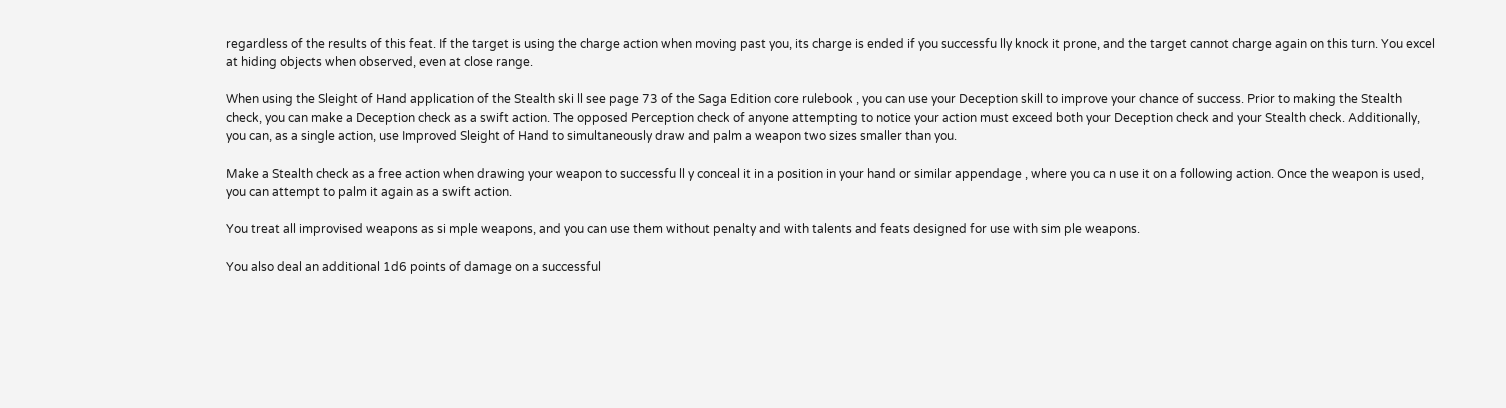regardless of the results of this feat. If the target is using the charge action when moving past you, its charge is ended if you successfu lly knock it prone, and the target cannot charge again on this turn. You excel at hiding objects when observed, even at close range.

When using the Sleight of Hand application of the Stealth ski ll see page 73 of the Saga Edition core rulebook , you can use your Deception skill to improve your chance of success. Prior to making the Stealth check, you can make a Deception check as a swift action. The opposed Perception check of anyone attempting to notice your action must exceed both your Deception check and your Stealth check. Additionally, you can, as a single action, use Improved Sleight of Hand to simultaneously draw and palm a weapon two sizes smaller than you.

Make a Stealth check as a free action when drawing your weapon to successfu ll y conceal it in a position in your hand or similar appendage , where you ca n use it on a following action. Once the weapon is used, you can attempt to palm it again as a swift action.

You treat all improvised weapons as si mple weapons, and you can use them without penalty and with talents and feats designed for use with sim ple weapons.

You also deal an additional 1d6 points of damage on a successful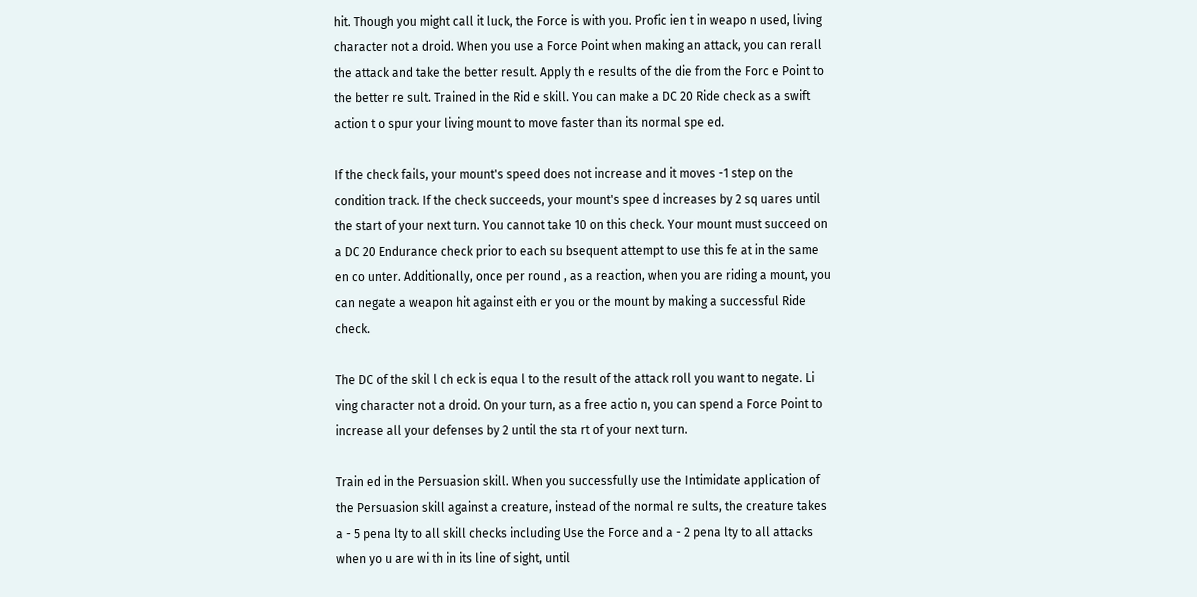hit. Though you might call it luck, the Force is with you. Profic ien t in weapo n used, living character not a droid. When you use a Force Point when making an attack, you can rerall the attack and take the better result. Apply th e results of the die from the Forc e Point to the better re sult. Trained in the Rid e skill. You can make a DC 20 Ride check as a swift action t o spur your living mount to move faster than its normal spe ed.

If the check fails, your mount's speed does not increase and it moves -1 step on the condition track. If the check succeeds, your mount's spee d increases by 2 sq uares until the start of your next turn. You cannot take 10 on this check. Your mount must succeed on a DC 20 Endurance check prior to each su bsequent attempt to use this fe at in the same en co unter. Additionally, once per round , as a reaction, when you are riding a mount, you can negate a weapon hit against eith er you or the mount by making a successful Ride check.

The DC of the skil l ch eck is equa l to the result of the attack roll you want to negate. Li ving character not a droid. On your turn, as a free actio n, you can spend a Force Point to increase all your defenses by 2 until the sta rt of your next turn.

Train ed in the Persuasion skill. When you successfully use the Intimidate application of the Persuasion skill against a creature, instead of the normal re sults, the creature takes a - 5 pena lty to all skill checks including Use the Force and a - 2 pena lty to all attacks when yo u are wi th in its line of sight, until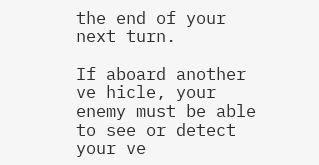the end of your next turn.

If aboard another ve hicle, your enemy must be able to see or detect your ve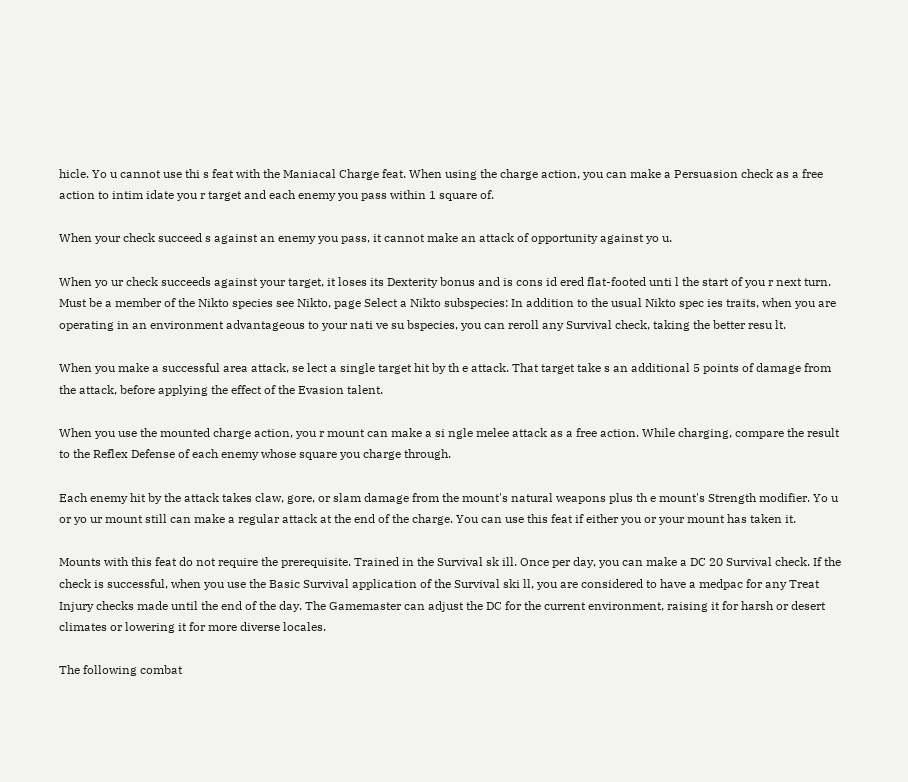hicle. Yo u cannot use thi s feat with the Maniacal Charge feat. When using the charge action, you can make a Persuasion check as a free action to intim idate you r target and each enemy you pass within 1 square of.

When your check succeed s against an enemy you pass, it cannot make an attack of opportunity against yo u.

When yo ur check succeeds against your target, it loses its Dexterity bonus and is cons id ered flat-footed unti l the start of you r next turn. Must be a member of the Nikto species see Nikto, page Select a Nikto subspecies: In addition to the usual Nikto spec ies traits, when you are operating in an environment advantageous to your nati ve su bspecies, you can reroll any Survival check, taking the better resu lt.

When you make a successful area attack, se lect a single target hit by th e attack. That target take s an additional 5 points of damage from the attack, before applying the effect of the Evasion talent.

When you use the mounted charge action, you r mount can make a si ngle melee attack as a free action. While charging, compare the result to the Reflex Defense of each enemy whose square you charge through.

Each enemy hit by the attack takes claw, gore, or slam damage from the mount's natural weapons plus th e mount's Strength modifier. Yo u or yo ur mount still can make a regular attack at the end of the charge. You can use this feat if either you or your mount has taken it.

Mounts with this feat do not require the prerequisite. Trained in the Survival sk ill. Once per day, you can make a DC 20 Survival check. If the check is successful, when you use the Basic Survival application of the Survival ski ll, you are considered to have a medpac for any Treat Injury checks made until the end of the day. The Gamemaster can adjust the DC for the current environment, raising it for harsh or desert climates or lowering it for more diverse locales.

The following combat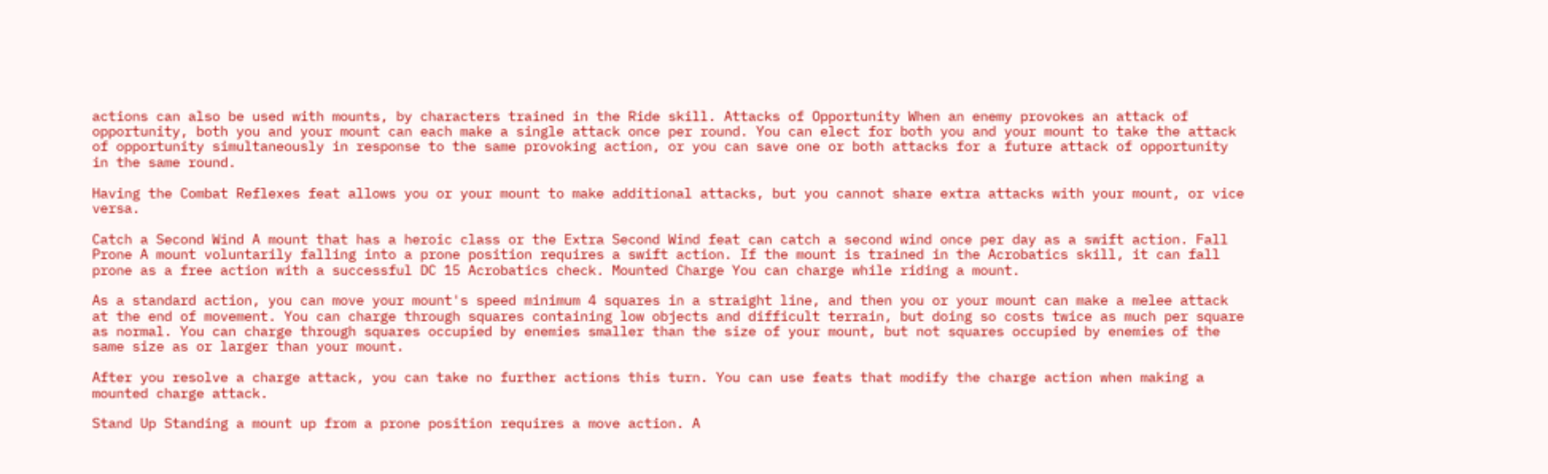actions can also be used with mounts, by characters trained in the Ride skill. Attacks of Opportunity When an enemy provokes an attack of opportunity, both you and your mount can each make a single attack once per round. You can elect for both you and your mount to take the attack of opportunity simultaneously in response to the same provoking action, or you can save one or both attacks for a future attack of opportunity in the same round.

Having the Combat Reflexes feat allows you or your mount to make additional attacks, but you cannot share extra attacks with your mount, or vice versa.

Catch a Second Wind A mount that has a heroic class or the Extra Second Wind feat can catch a second wind once per day as a swift action. Fall Prone A mount voluntarily falling into a prone position requires a swift action. If the mount is trained in the Acrobatics skill, it can fall prone as a free action with a successful DC 15 Acrobatics check. Mounted Charge You can charge while riding a mount.

As a standard action, you can move your mount's speed minimum 4 squares in a straight line, and then you or your mount can make a melee attack at the end of movement. You can charge through squares containing low objects and difficult terrain, but doing so costs twice as much per square as normal. You can charge through squares occupied by enemies smaller than the size of your mount, but not squares occupied by enemies of the same size as or larger than your mount.

After you resolve a charge attack, you can take no further actions this turn. You can use feats that modify the charge action when making a mounted charge attack.

Stand Up Standing a mount up from a prone position requires a move action. A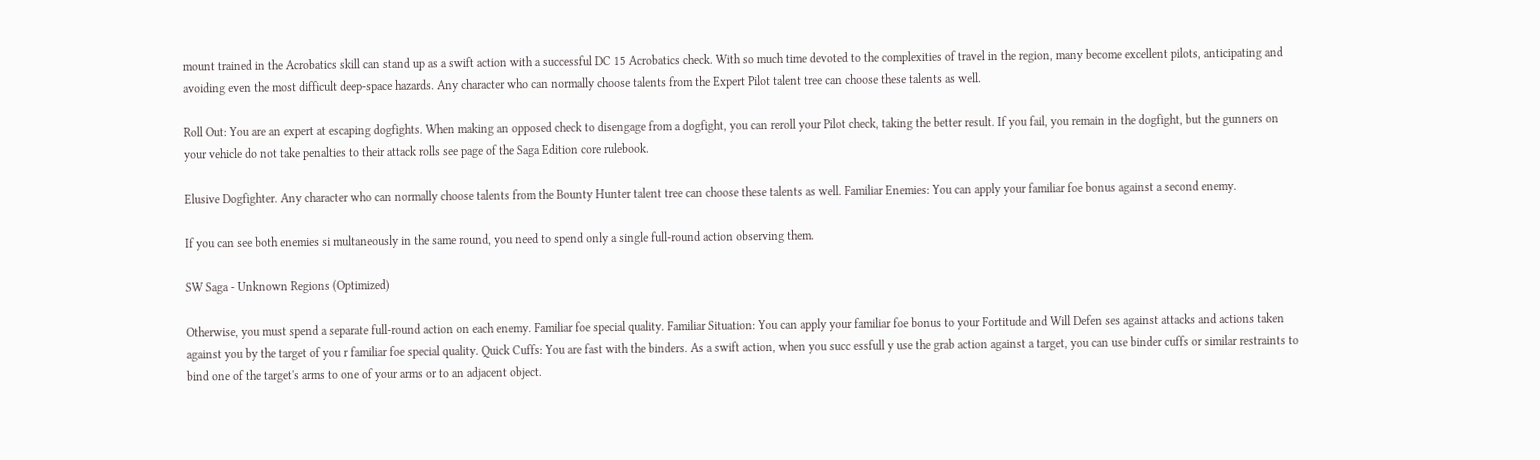mount trained in the Acrobatics skill can stand up as a swift action with a successful DC 15 Acrobatics check. With so much time devoted to the complexities of travel in the region, many become excellent pilots, anticipating and avoiding even the most difficult deep-space hazards. Any character who can normally choose talents from the Expert Pilot talent tree can choose these talents as well.

Roll Out: You are an expert at escaping dogfights. When making an opposed check to disengage from a dogfight, you can reroll your Pilot check, taking the better result. If you fail, you remain in the dogfight, but the gunners on your vehicle do not take penalties to their attack rolls see page of the Saga Edition core rulebook.

Elusive Dogfighter. Any character who can normally choose talents from the Bounty Hunter talent tree can choose these talents as well. Familiar Enemies: You can apply your familiar foe bonus against a second enemy.

If you can see both enemies si multaneously in the same round, you need to spend only a single full-round action observing them.

SW Saga - Unknown Regions (Optimized)

Otherwise, you must spend a separate full-round action on each enemy. Familiar foe special quality. Familiar Situation: You can apply your familiar foe bonus to your Fortitude and Will Defen ses against attacks and actions taken against you by the target of you r familiar foe special quality. Quick Cuffs: You are fast with the binders. As a swift action, when you succ essfull y use the grab action against a target, you can use binder cuffs or similar restraints to bind one of the target's arms to one of your arms or to an adjacent object.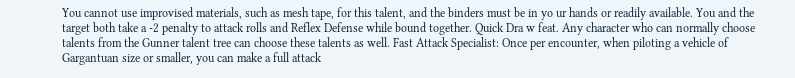You cannot use improvised materials, such as mesh tape, for this talent, and the binders must be in yo ur hands or readily available. You and the target both take a -2 penalty to attack rolls and Reflex Defense while bound together. Quick Dra w feat. Any character who can normally choose talents from the Gunner talent tree can choose these talents as well. Fast Attack Specialist: Once per encounter, when piloting a vehicle of Gargantuan size or smaller, you can make a full attack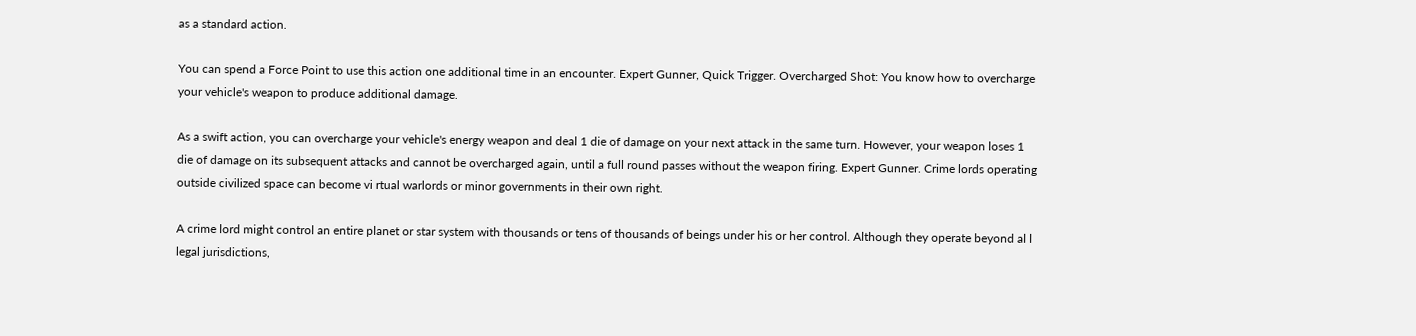as a standard action.

You can spend a Force Point to use this action one additional time in an encounter. Expert Gunner, Quick Trigger. Overcharged Shot: You know how to overcharge your vehicle's weapon to produce additional damage.

As a swift action, you can overcharge your vehicle's energy weapon and deal 1 die of damage on your next attack in the same turn. However, your weapon loses 1 die of damage on its subsequent attacks and cannot be overcharged again, until a full round passes without the weapon firing. Expert Gunner. Crime lords operating outside civilized space can become vi rtual warlords or minor governments in their own right.

A crime lord might control an entire planet or star system with thousands or tens of thousands of beings under his or her control. Although they operate beyond al l legal jurisdictions,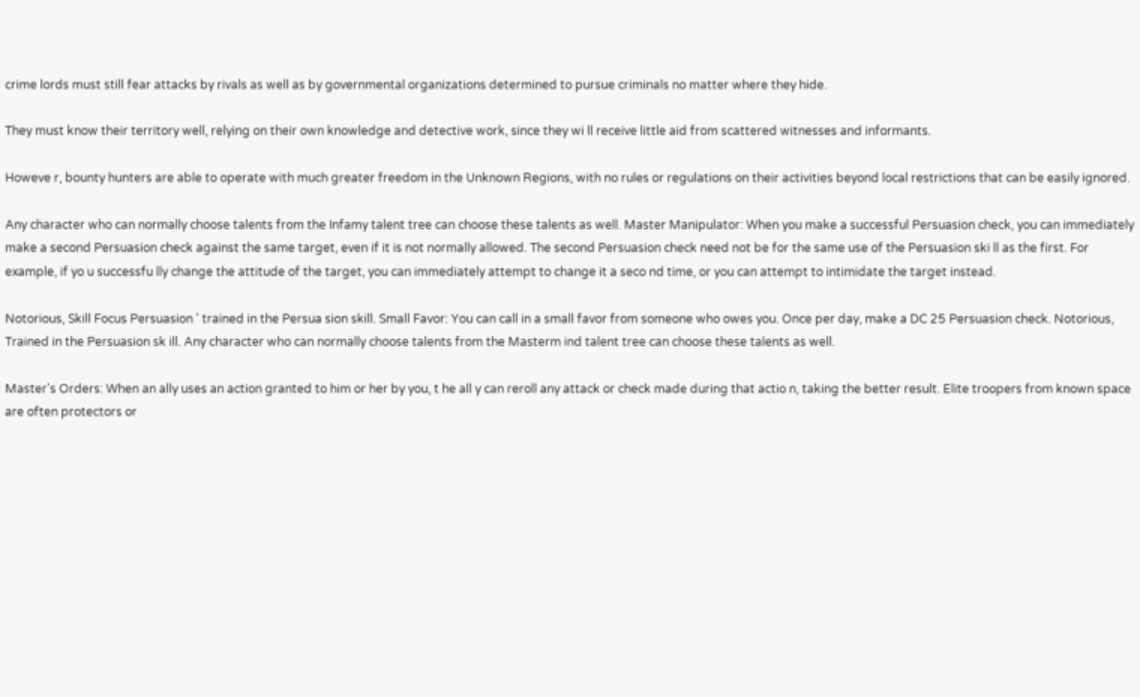crime lords must still fear attacks by rivals as well as by governmental organizations determined to pursue criminals no matter where they hide.

They must know their territory well, relying on their own knowledge and detective work, since they wi ll receive little aid from scattered witnesses and informants.

Howeve r, bounty hunters are able to operate with much greater freedom in the Unknown Regions, with no rules or regulations on their activities beyond local restrictions that can be easily ignored.

Any character who can normally choose talents from the Infamy talent tree can choose these talents as well. Master Manipulator: When you make a successful Persuasion check, you can immediately make a second Persuasion check against the same target, even if it is not normally allowed. The second Persuasion check need not be for the same use of the Persuasion ski ll as the first. For example, if yo u successfu lly change the attitude of the target, you can immediately attempt to change it a seco nd time, or you can attempt to intimidate the target instead.

Notorious, Skill Focus Persuasion ' trained in the Persua sion skill. Small Favor: You can call in a small favor from someone who owes you. Once per day, make a DC 25 Persuasion check. Notorious, Trained in the Persuasion sk ill. Any character who can normally choose talents from the Masterm ind talent tree can choose these talents as well.

Master's Orders: When an ally uses an action granted to him or her by you, t he all y can reroll any attack or check made during that actio n, taking the better result. Elite troopers from known space are often protectors or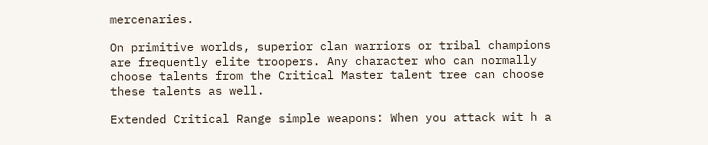mercenaries.

On primitive worlds, superior clan warriors or tribal champions are frequently elite troopers. Any character who can normally choose talents from the Critical Master talent tree can choose these talents as well.

Extended Critical Range simple weapons: When you attack wit h a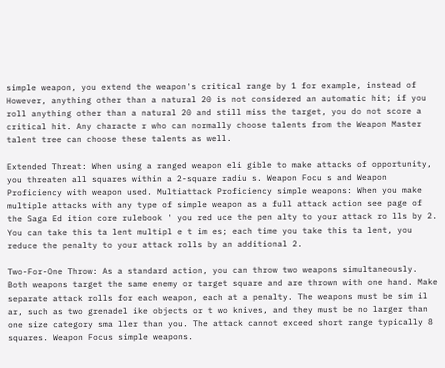simple weapon, you extend the weapon's critical range by 1 for example, instead of However, anything other than a natural 20 is not considered an automatic hit; if you roll anything other than a natural 20 and still miss the target, you do not score a critical hit. Any characte r who can normally choose talents from the Weapon Master talent tree can choose these talents as well.

Extended Threat: When using a ranged weapon eli gible to make attacks of opportunity, you threaten all squares within a 2-square radiu s. Weapon Focu s and Weapon Proficiency with weapon used. Multiattack Proficiency simple weapons: When you make multiple attacks with any type of simple weapon as a full attack action see page of the Saga Ed ition core rulebook ' you red uce the pen alty to your attack ro lls by 2. You can take this ta lent multipl e t im es; each time you take this ta lent, you reduce the penalty to your attack rolls by an additional 2.

Two-For-One Throw: As a standard action, you can throw two weapons simultaneously. Both weapons target the same enemy or target square and are thrown with one hand. Make separate attack rolls for each weapon, each at a penalty. The weapons must be sim il ar, such as two grenadel ike objects or t wo knives, and they must be no larger than one size category sma ller than you. The attack cannot exceed short range typically 8 squares. Weapon Focus simple weapons.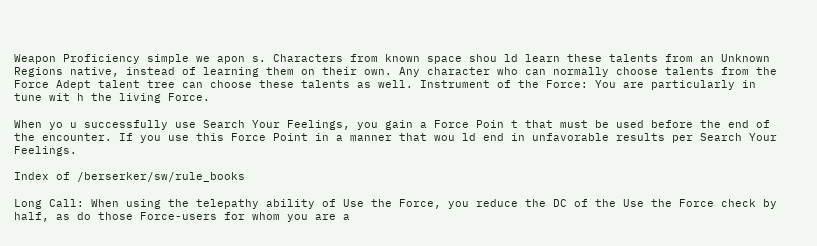Weapon Proficiency simple we apon s. Characters from known space shou ld learn these talents from an Unknown Regions native, instead of learning them on their own. Any character who can normally choose talents from the Force Adept talent tree can choose these talents as well. Instrument of the Force: You are particularly in tune wit h the living Force.

When yo u successfully use Search Your Feelings, you gain a Force Poin t that must be used before the end of the encounter. If you use this Force Point in a manner that wou ld end in unfavorable results per Search Your Feelings.

Index of /berserker/sw/rule_books

Long Call: When using the telepathy ability of Use the Force, you reduce the DC of the Use the Force check by half, as do those Force-users for whom you are a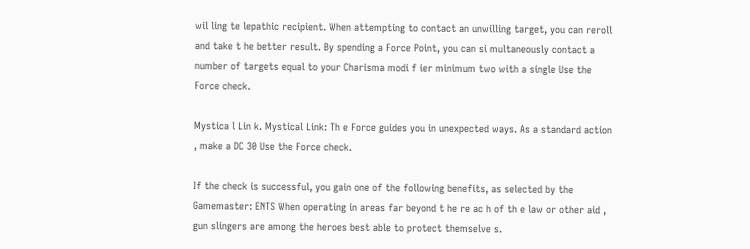wil ling te lepathic recipient. When attempting to contact an unwilling target, you can reroll and take t he better result. By spending a Force Point, you can si multaneously contact a number of targets equal to your Charisma modi f ier minimum two with a single Use the Force check.

Mystica l Lin k. Mystical Link: Th e Force guides you in unexpected ways. As a standard action , make a DC 30 Use the Force check.

If the check is successful, you gain one of the following benefits, as selected by the Gamemaster: ENTS When operating in areas far beyond t he re ac h of th e law or other aid , gun slingers are among the heroes best able to protect themselve s.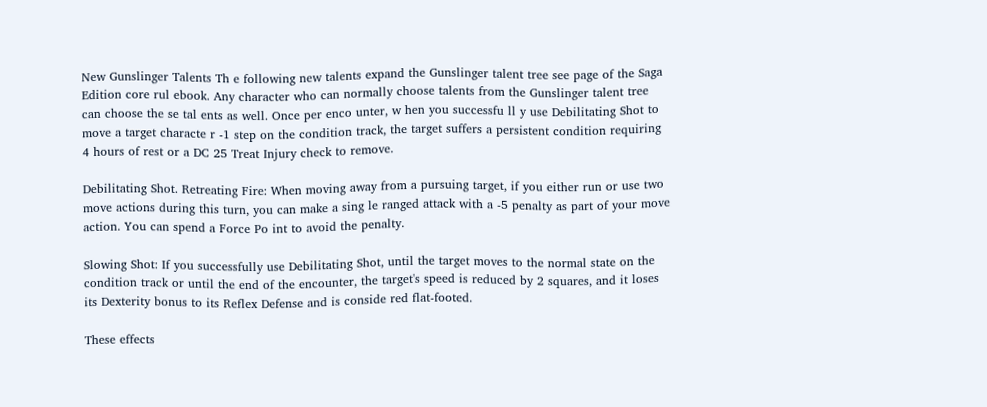New Gunslinger Talents Th e following new talents expand the Gunslinger talent tree see page of the Saga Edition core rul ebook. Any character who can normally choose talents from the Gunslinger talent tree can choose the se tal ents as well. Once per enco unter, w hen you successfu ll y use Debilitating Shot to move a target characte r -1 step on the condition track, the target suffers a persistent condition requiring 4 hours of rest or a DC 25 Treat Injury check to remove.

Debilitating Shot. Retreating Fire: When moving away from a pursuing target, if you either run or use two move actions during this turn, you can make a sing le ranged attack with a -5 penalty as part of your move action. You can spend a Force Po int to avoid the penalty.

Slowing Shot: If you successfully use Debilitating Shot, until the target moves to the normal state on the condition track or until the end of the encounter, the target's speed is reduced by 2 squares, and it loses its Dexterity bonus to its Reflex Defense and is conside red flat-footed.

These effects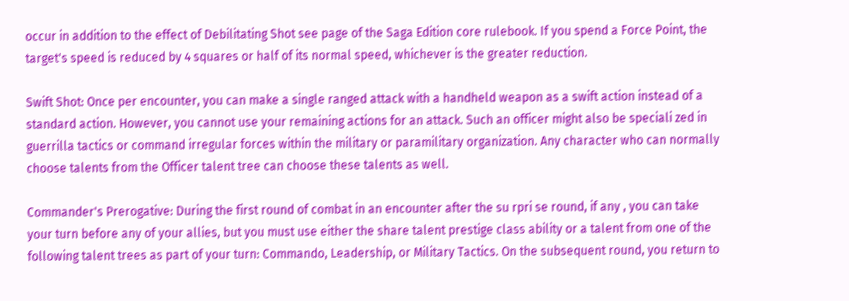occur in addition to the effect of Debilitating Shot see page of the Saga Edition core rulebook. If you spend a Force Point, the target's speed is reduced by 4 squares or half of its normal speed, whichever is the greater reduction.

Swift Shot: Once per encounter, you can make a single ranged attack with a handheld weapon as a swift action instead of a standard action. However, you cannot use your remaining actions for an attack. Such an officer might also be speciali zed in guerrilla tactics or command irregular forces within the military or paramilitary organization. Any character who can normally choose talents from the Officer talent tree can choose these talents as well.

Commander's Prerogative: During the first round of combat in an encounter after the su rpri se round, if any , you can take your turn before any of your allies, but you must use either the share talent prestige class ability or a talent from one of the following talent trees as part of your turn: Commando, Leadership, or Military Tactics. On the subsequent round, you return to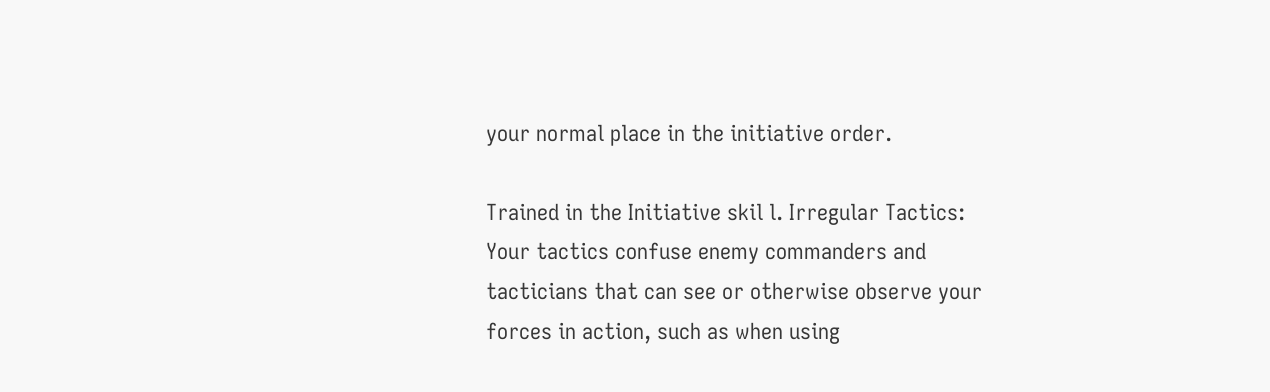your normal place in the initiative order.

Trained in the Initiative skil l. Irregular Tactics: Your tactics confuse enemy commanders and tacticians that can see or otherwise observe your forces in action, such as when using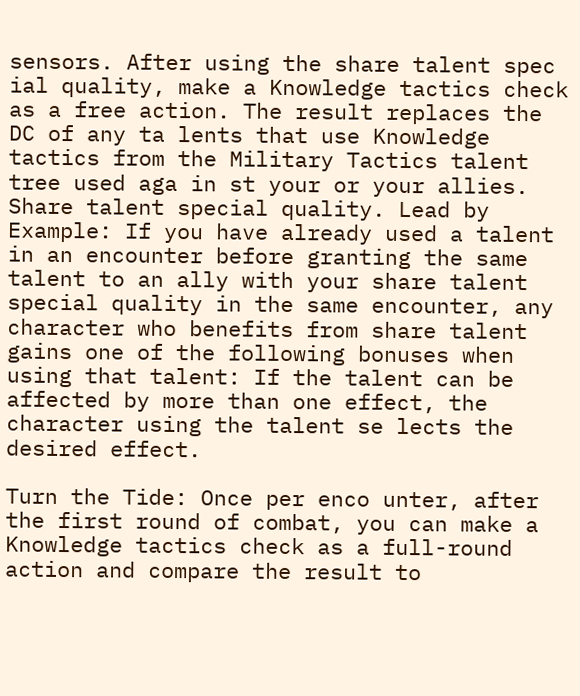sensors. After using the share talent spec ial quality, make a Knowledge tactics check as a free action. The result replaces the DC of any ta lents that use Knowledge tactics from the Military Tactics talent tree used aga in st your or your allies. Share talent special quality. Lead by Example: If you have already used a talent in an encounter before granting the same talent to an ally with your share talent special quality in the same encounter, any character who benefits from share talent gains one of the following bonuses when using that talent: If the talent can be affected by more than one effect, the character using the talent se lects the desired effect.

Turn the Tide: Once per enco unter, after the first round of combat, you can make a Knowledge tactics check as a full-round action and compare the result to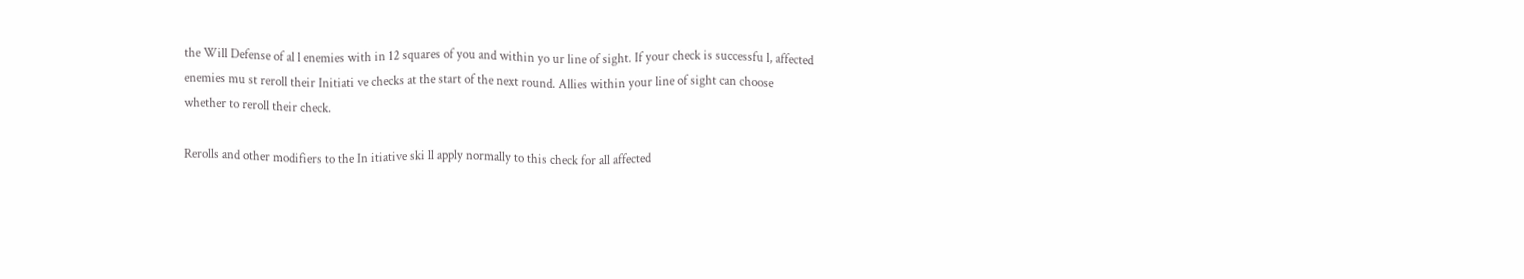the Will Defense of al l enemies with in 12 squares of you and within yo ur line of sight. If your check is successfu l, affected enemies mu st reroll their Initiati ve checks at the start of the next round. Allies within your line of sight can choose whether to reroll their check.

Rerolls and other modifiers to the In itiative ski ll apply normally to this check for all affected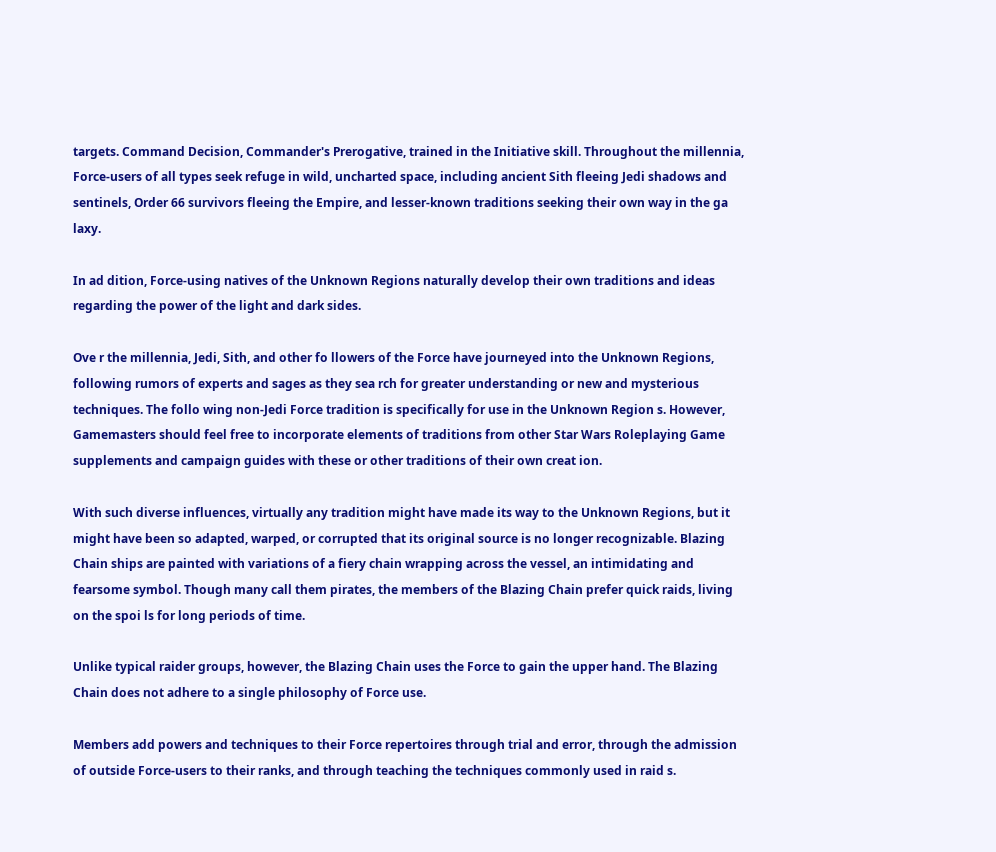targets. Command Decision, Commander's Prerogative, trained in the Initiative skill. Throughout the millennia, Force-users of all types seek refuge in wild, uncharted space, including ancient Sith fleeing Jedi shadows and sentinels, Order 66 survivors fleeing the Empire, and lesser-known traditions seeking their own way in the ga laxy.

In ad dition, Force-using natives of the Unknown Regions naturally develop their own traditions and ideas regarding the power of the light and dark sides.

Ove r the millennia, Jedi, Sith, and other fo llowers of the Force have journeyed into the Unknown Regions, following rumors of experts and sages as they sea rch for greater understanding or new and mysterious techniques. The follo wing non-Jedi Force tradition is specifically for use in the Unknown Region s. However, Gamemasters should feel free to incorporate elements of traditions from other Star Wars Roleplaying Game supplements and campaign guides with these or other traditions of their own creat ion.

With such diverse influences, virtually any tradition might have made its way to the Unknown Regions, but it might have been so adapted, warped, or corrupted that its original source is no longer recognizable. Blazing Chain ships are painted with variations of a fiery chain wrapping across the vessel, an intimidating and fearsome symbol. Though many call them pirates, the members of the Blazing Chain prefer quick raids, living on the spoi ls for long periods of time.

Unlike typical raider groups, however, the Blazing Chain uses the Force to gain the upper hand. The Blazing Chain does not adhere to a single philosophy of Force use.

Members add powers and techniques to their Force repertoires through trial and error, through the admission of outside Force-users to their ranks, and through teaching the techniques commonly used in raid s.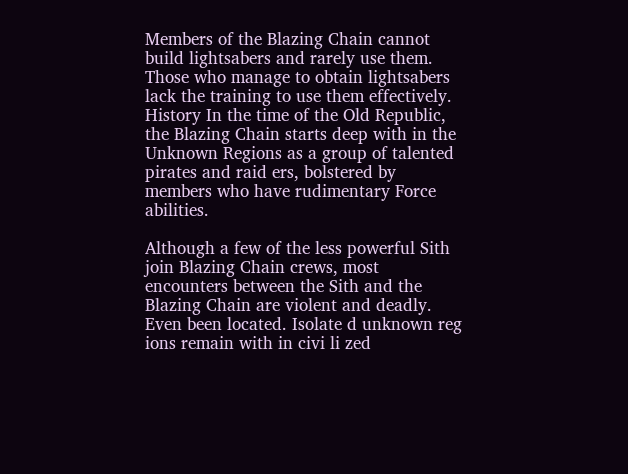Members of the Blazing Chain cannot build lightsabers and rarely use them. Those who manage to obtain lightsabers lack the training to use them effectively. History In the time of the Old Republic, the Blazing Chain starts deep with in the Unknown Regions as a group of talented pirates and raid ers, bolstered by members who have rudimentary Force abilities.

Although a few of the less powerful Sith join Blazing Chain crews, most encounters between the Sith and the Blazing Chain are violent and deadly. Even been located. Isolate d unknown reg ions remain with in civi li zed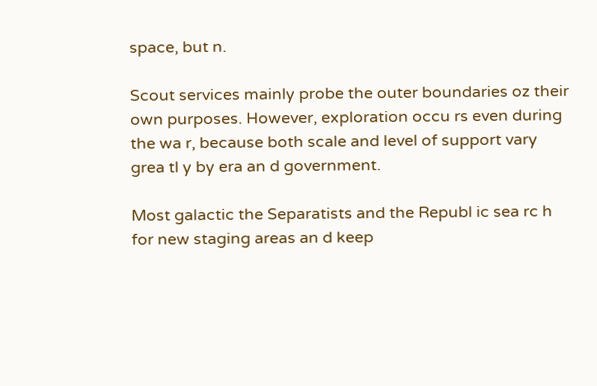space, but n.

Scout services mainly probe the outer boundaries oz their own purposes. However, exploration occu rs even during the wa r, because both scale and level of support vary grea tl y by era an d government.

Most galactic the Separatists and the Republ ic sea rc h for new staging areas an d keep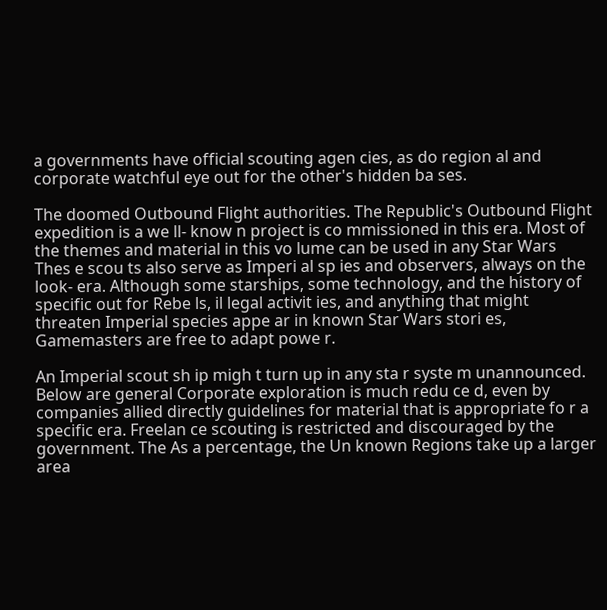a governments have official scouting agen cies, as do region al and corporate watchful eye out for the other's hidden ba ses.

The doomed Outbound Flight authorities. The Republic's Outbound Flight expedition is a we ll- know n project is co mmissioned in this era. Most of the themes and material in this vo lume can be used in any Star Wars Thes e scou ts also serve as Imperi al sp ies and observers, always on the look- era. Although some starships, some technology, and the history of specific out for Rebe ls, il legal activit ies, and anything that might threaten Imperial species appe ar in known Star Wars stori es, Gamemasters are free to adapt powe r.

An Imperial scout sh ip migh t turn up in any sta r syste m unannounced. Below are general Corporate exploration is much redu ce d, even by companies allied directly guidelines for material that is appropriate fo r a specific era. Freelan ce scouting is restricted and discouraged by the government. The As a percentage, the Un known Regions take up a larger area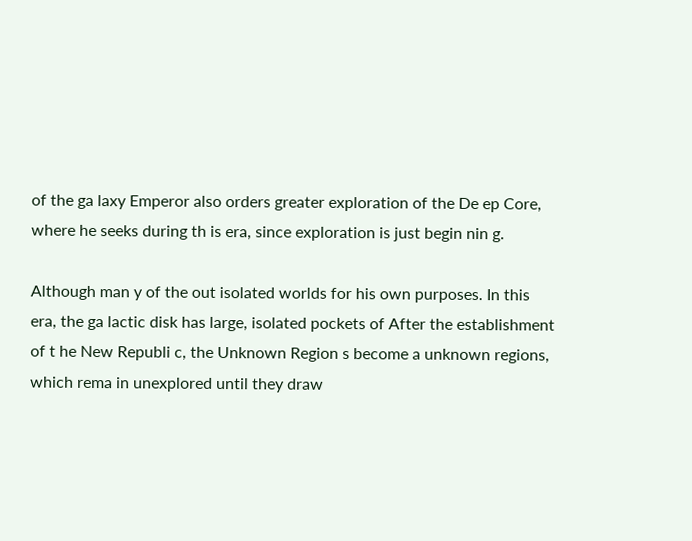of the ga laxy Emperor also orders greater exploration of the De ep Core, where he seeks during th is era, since exploration is just begin nin g.

Although man y of the out isolated worlds for his own purposes. In this era, the ga lactic disk has large, isolated pockets of After the establishment of t he New Republi c, the Unknown Region s become a unknown regions, which rema in unexplored until they draw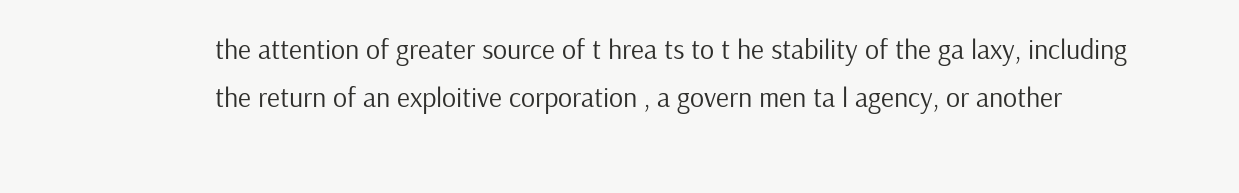the attention of greater source of t hrea ts to t he stability of the ga laxy, including the return of an exploitive corporation , a govern men ta l agency, or another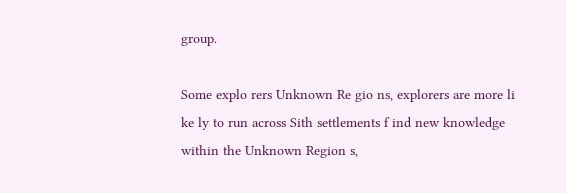group.

Some explo rers Unknown Re gio ns, explorers are more li ke ly to run across Sith settlements f ind new knowledge within the Unknown Region s,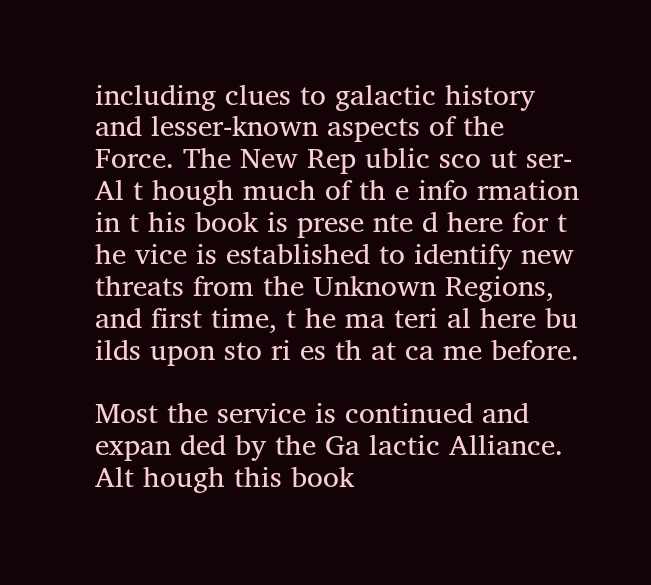including clues to galactic history and lesser-known aspects of the Force. The New Rep ublic sco ut ser- Al t hough much of th e info rmation in t his book is prese nte d here for t he vice is established to identify new threats from the Unknown Regions, and first time, t he ma teri al here bu ilds upon sto ri es th at ca me before.

Most the service is continued and expan ded by the Ga lactic Alliance. Alt hough this book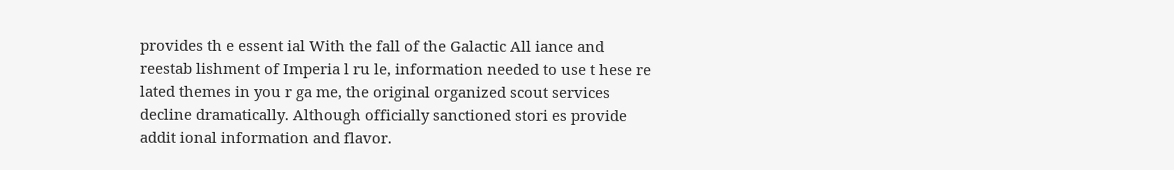provides th e essent ial With the fall of the Galactic All iance and reestab lishment of Imperia l ru le, information needed to use t hese re lated themes in you r ga me, the original organized scout services decline dramatically. Although officially sanctioned stori es provide addit ional information and flavor.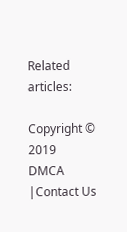Related articles:

Copyright © 2019
DMCA |Contact Us